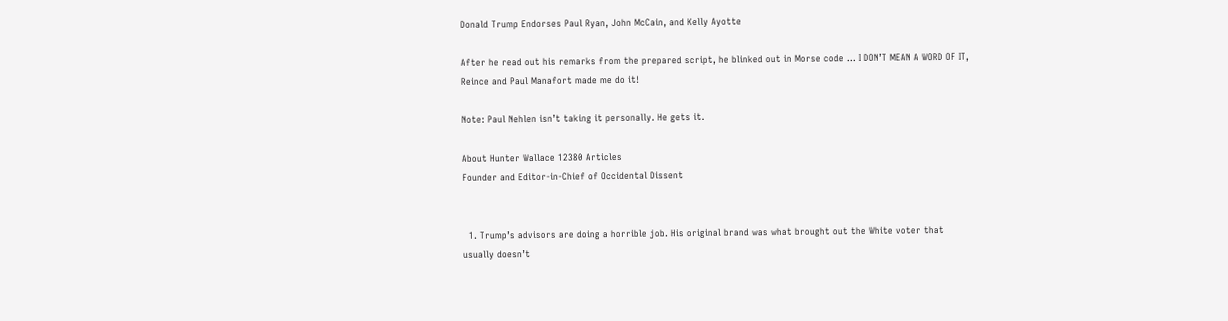Donald Trump Endorses Paul Ryan, John McCain, and Kelly Ayotte

After he read out his remarks from the prepared script, he blinked out in Morse code … I DON’T MEAN A WORD OF IT, Reince and Paul Manafort made me do it!

Note: Paul Nehlen isn’t taking it personally. He gets it.

About Hunter Wallace 12380 Articles
Founder and Editor-in-Chief of Occidental Dissent


  1. Trump’s advisors are doing a horrible job. His original brand was what brought out the White voter that usually doesn’t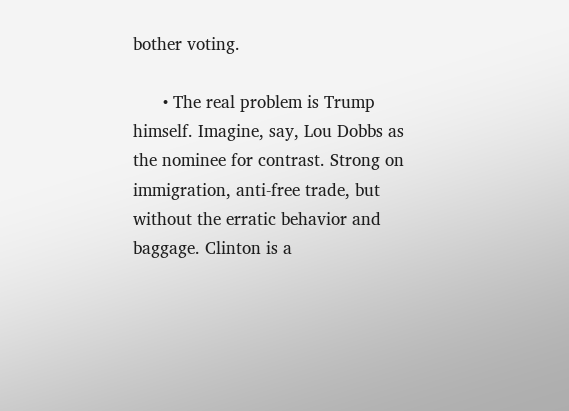bother voting.

      • The real problem is Trump himself. Imagine, say, Lou Dobbs as the nominee for contrast. Strong on immigration, anti-free trade, but without the erratic behavior and baggage. Clinton is a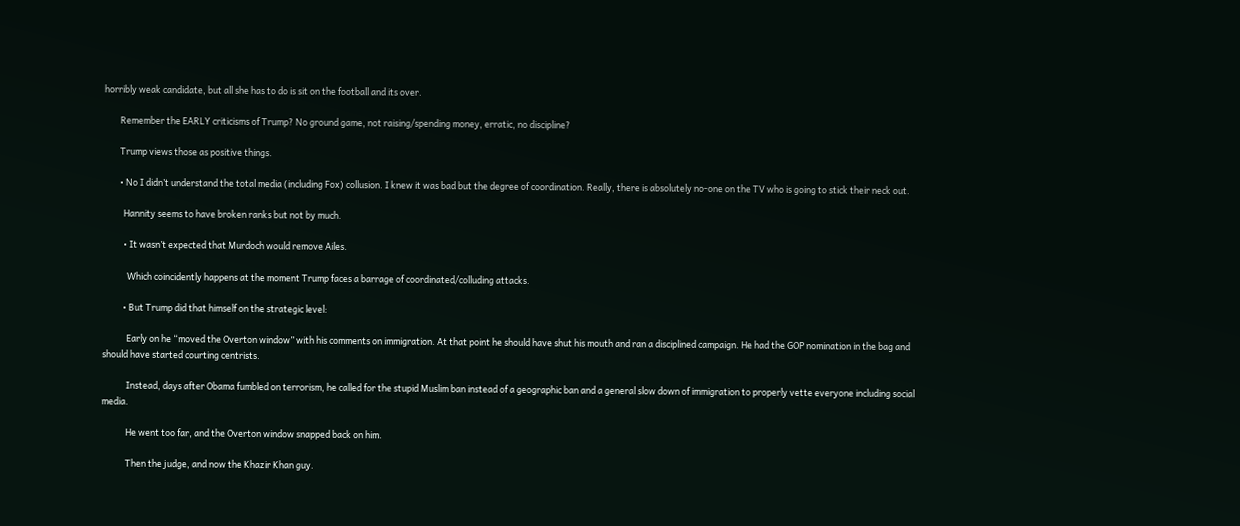horribly weak candidate, but all she has to do is sit on the football and its over.

        Remember the EARLY criticisms of Trump? No ground game, not raising/spending money, erratic, no discipline?

        Trump views those as positive things.

        • No I didn’t understand the total media (including Fox) collusion. I knew it was bad but the degree of coordination. Really, there is absolutely no-one on the TV who is going to stick their neck out.

          Hannity seems to have broken ranks but not by much.

          • It wasn’t expected that Murdoch would remove Ailes.

            Which coincidently happens at the moment Trump faces a barrage of coordinated/colluding attacks.

          • But Trump did that himself on the strategic level:

            Early on he “moved the Overton window” with his comments on immigration. At that point he should have shut his mouth and ran a disciplined campaign. He had the GOP nomination in the bag and should have started courting centrists.

            Instead, days after Obama fumbled on terrorism, he called for the stupid Muslim ban instead of a geographic ban and a general slow down of immigration to properly vette everyone including social media.

            He went too far, and the Overton window snapped back on him.

            Then the judge, and now the Khazir Khan guy.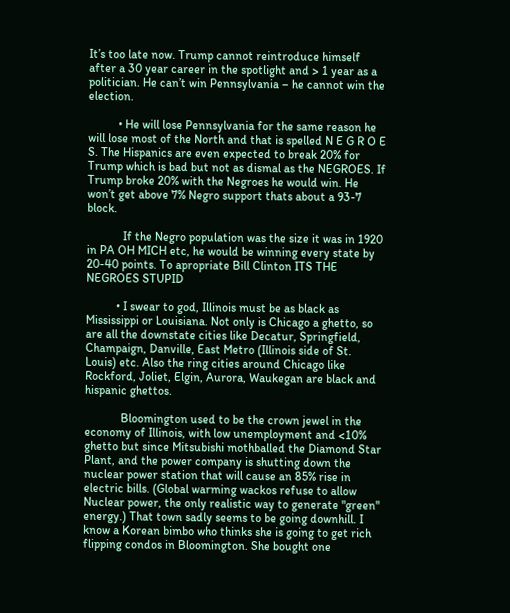It’s too late now. Trump cannot reintroduce himself after a 30 year career in the spotlight and > 1 year as a politician. He can’t win Pennsylvania – he cannot win the election.

          • He will lose Pennsylvania for the same reason he will lose most of the North and that is spelled N E G R O E S. The Hispanics are even expected to break 20% for Trump which is bad but not as dismal as the NEGROES. If Trump broke 20% with the Negroes he would win. He won’t get above 7% Negro support thats about a 93-7 block.

            If the Negro population was the size it was in 1920 in PA OH MICH etc, he would be winning every state by 20-40 points. To apropriate Bill Clinton ITS THE NEGROES STUPID

          • I swear to god, Illinois must be as black as Mississippi or Louisiana. Not only is Chicago a ghetto, so are all the downstate cities like Decatur, Springfield, Champaign, Danville, East Metro (Illinois side of St. Louis) etc. Also the ring cities around Chicago like Rockford, Joliet, Elgin, Aurora, Waukegan are black and hispanic ghettos.

            Bloomington used to be the crown jewel in the economy of Illinois, with low unemployment and <10% ghetto but since Mitsubishi mothballed the Diamond Star Plant, and the power company is shutting down the nuclear power station that will cause an 85% rise in electric bills. (Global warming wackos refuse to allow Nuclear power, the only realistic way to generate "green" energy.) That town sadly seems to be going downhill. I know a Korean bimbo who thinks she is going to get rich flipping condos in Bloomington. She bought one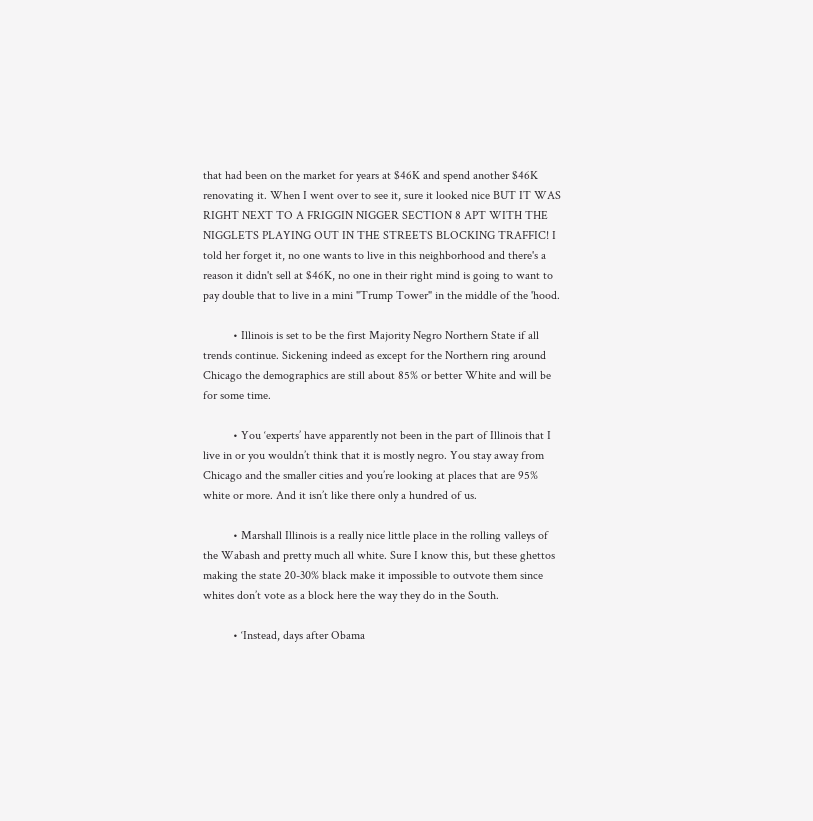that had been on the market for years at $46K and spend another $46K renovating it. When I went over to see it, sure it looked nice BUT IT WAS RIGHT NEXT TO A FRIGGIN NIGGER SECTION 8 APT WITH THE NIGGLETS PLAYING OUT IN THE STREETS BLOCKING TRAFFIC! I told her forget it, no one wants to live in this neighborhood and there's a reason it didn't sell at $46K, no one in their right mind is going to want to pay double that to live in a mini "Trump Tower" in the middle of the 'hood.

          • Illinois is set to be the first Majority Negro Northern State if all trends continue. Sickening indeed as except for the Northern ring around Chicago the demographics are still about 85% or better White and will be for some time.

          • You ‘experts’ have apparently not been in the part of Illinois that I live in or you wouldn’t think that it is mostly negro. You stay away from Chicago and the smaller cities and you’re looking at places that are 95% white or more. And it isn’t like there only a hundred of us.

          • Marshall Illinois is a really nice little place in the rolling valleys of the Wabash and pretty much all white. Sure I know this, but these ghettos making the state 20-30% black make it impossible to outvote them since whites don’t vote as a block here the way they do in the South.

          • ‘Instead, days after Obama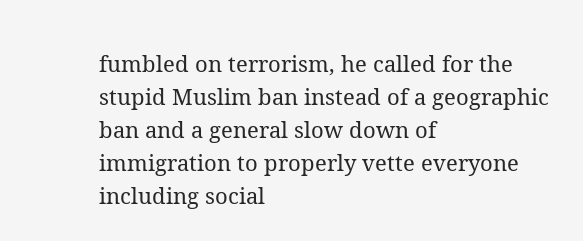fumbled on terrorism, he called for the stupid Muslim ban instead of a geographic ban and a general slow down of immigration to properly vette everyone including social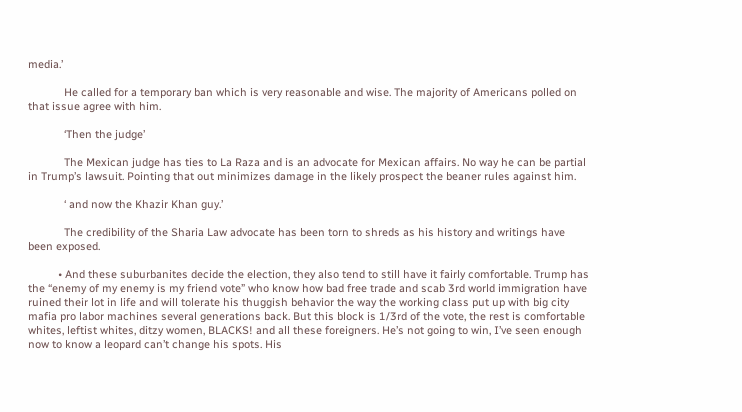media.’

            He called for a temporary ban which is very reasonable and wise. The majority of Americans polled on that issue agree with him.

            ‘Then the judge’

            The Mexican judge has ties to La Raza and is an advocate for Mexican affairs. No way he can be partial in Trump’s lawsuit. Pointing that out minimizes damage in the likely prospect the beaner rules against him.

            ‘ and now the Khazir Khan guy.’

            The credibility of the Sharia Law advocate has been torn to shreds as his history and writings have been exposed.

          • And these suburbanites decide the election, they also tend to still have it fairly comfortable. Trump has the “enemy of my enemy is my friend vote” who know how bad free trade and scab 3rd world immigration have ruined their lot in life and will tolerate his thuggish behavior the way the working class put up with big city mafia pro labor machines several generations back. But this block is 1/3rd of the vote, the rest is comfortable whites, leftist whites, ditzy women, BLACKS! and all these foreigners. He’s not going to win, I’ve seen enough now to know a leopard can’t change his spots. His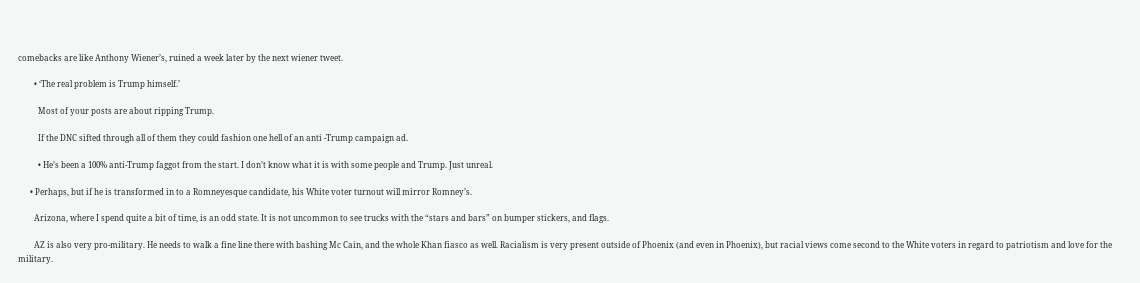comebacks are like Anthony Wiener’s, ruined a week later by the next wiener tweet.

        • ‘The real problem is Trump himself.’

          Most of your posts are about ripping Trump.

          If the DNC sifted through all of them they could fashion one hell of an anti -Trump campaign ad.

          • He’s been a 100% anti-Trump faggot from the start. I don’t know what it is with some people and Trump. Just unreal.

      • Perhaps, but if he is transformed in to a Romneyesque candidate, his White voter turnout will mirror Romney’s.

        Arizona, where I spend quite a bit of time, is an odd state. It is not uncommon to see trucks with the “stars and bars” on bumper stickers, and flags.

        AZ is also very pro-military. He needs to walk a fine line there with bashing Mc Cain, and the whole Khan fiasco as well. Racialism is very present outside of Phoenix (and even in Phoenix), but racial views come second to the White voters in regard to patriotism and love for the military.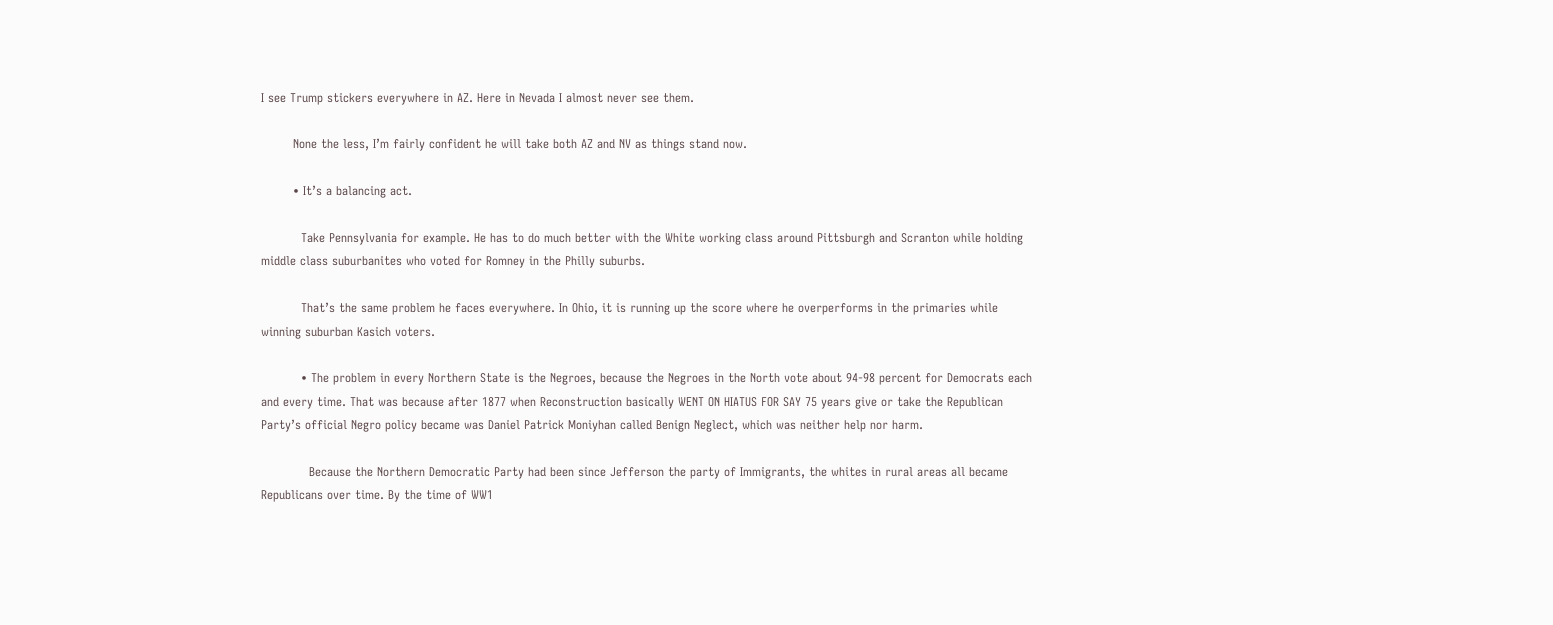I see Trump stickers everywhere in AZ. Here in Nevada I almost never see them.

        None the less, I’m fairly confident he will take both AZ and NV as things stand now.

        • It’s a balancing act.

          Take Pennsylvania for example. He has to do much better with the White working class around Pittsburgh and Scranton while holding middle class suburbanites who voted for Romney in the Philly suburbs.

          That’s the same problem he faces everywhere. In Ohio, it is running up the score where he overperforms in the primaries while winning suburban Kasich voters.

          • The problem in every Northern State is the Negroes, because the Negroes in the North vote about 94-98 percent for Democrats each and every time. That was because after 1877 when Reconstruction basically WENT ON HIATUS FOR SAY 75 years give or take the Republican Party’s official Negro policy became was Daniel Patrick Moniyhan called Benign Neglect, which was neither help nor harm.

            Because the Northern Democratic Party had been since Jefferson the party of Immigrants, the whites in rural areas all became Republicans over time. By the time of WW1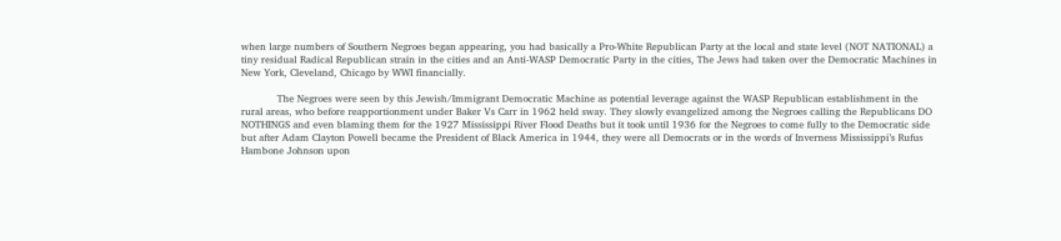when large numbers of Southern Negroes began appearing, you had basically a Pro-White Republican Party at the local and state level (NOT NATIONAL) a tiny residual Radical Republican strain in the cities and an Anti-WASP Democratic Party in the cities, The Jews had taken over the Democratic Machines in New York, Cleveland, Chicago by WWI financially.

            The Negroes were seen by this Jewish/Immigrant Democratic Machine as potential leverage against the WASP Republican establishment in the rural areas, who before reapportionment under Baker Vs Carr in 1962 held sway. They slowly evangelized among the Negroes calling the Republicans DO NOTHINGS and even blaming them for the 1927 Mississippi River Flood Deaths but it took until 1936 for the Negroes to come fully to the Democratic side but after Adam Clayton Powell became the President of Black America in 1944, they were all Democrats or in the words of Inverness Mississippi’s Rufus Hambone Johnson upon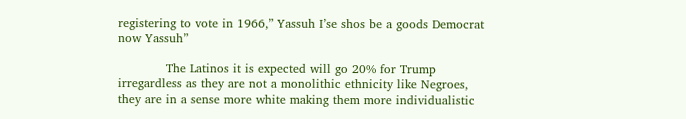registering to vote in 1966,” Yassuh I’se shos be a goods Democrat now Yassuh”

            The Latinos it is expected will go 20% for Trump irregardless as they are not a monolithic ethnicity like Negroes, they are in a sense more white making them more individualistic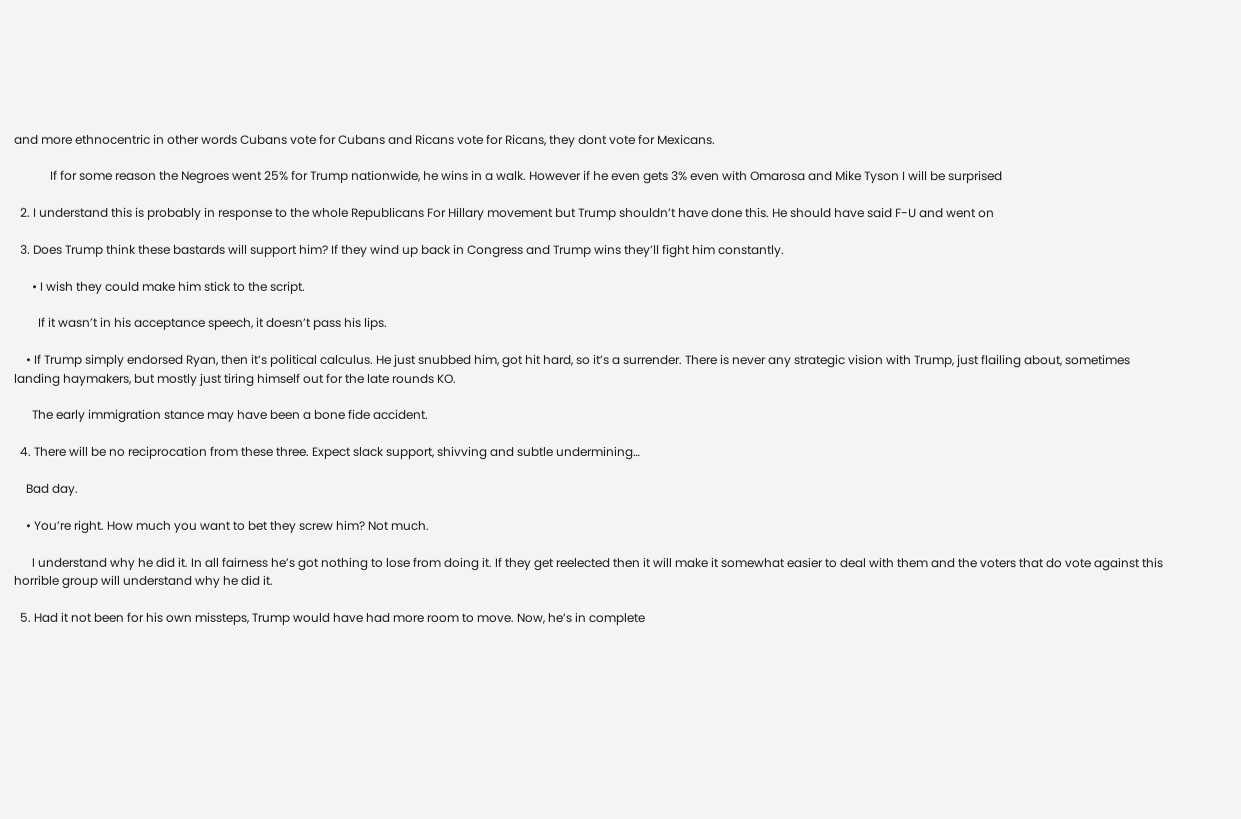and more ethnocentric in other words Cubans vote for Cubans and Ricans vote for Ricans, they dont vote for Mexicans.

            If for some reason the Negroes went 25% for Trump nationwide, he wins in a walk. However if he even gets 3% even with Omarosa and Mike Tyson I will be surprised

  2. I understand this is probably in response to the whole Republicans For Hillary movement but Trump shouldn’t have done this. He should have said F-U and went on

  3. Does Trump think these bastards will support him? If they wind up back in Congress and Trump wins they’ll fight him constantly.

      • I wish they could make him stick to the script.

        If it wasn’t in his acceptance speech, it doesn’t pass his lips.

    • If Trump simply endorsed Ryan, then it’s political calculus. He just snubbed him, got hit hard, so it’s a surrender. There is never any strategic vision with Trump, just flailing about, sometimes landing haymakers, but mostly just tiring himself out for the late rounds KO.

      The early immigration stance may have been a bone fide accident.

  4. There will be no reciprocation from these three. Expect slack support, shivving and subtle undermining…

    Bad day.

    • You’re right. How much you want to bet they screw him? Not much.

      I understand why he did it. In all fairness he’s got nothing to lose from doing it. If they get reelected then it will make it somewhat easier to deal with them and the voters that do vote against this horrible group will understand why he did it.

  5. Had it not been for his own missteps, Trump would have had more room to move. Now, he’s in complete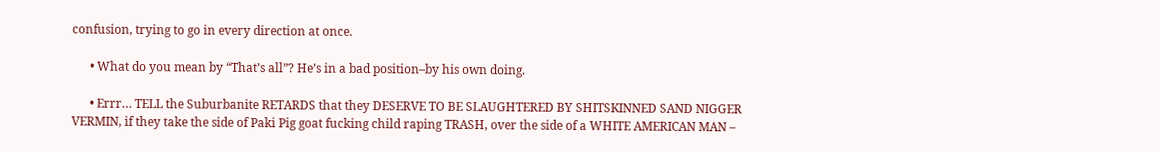confusion, trying to go in every direction at once.

      • What do you mean by “That’s all”? He’s in a bad position–by his own doing.

      • Errr… TELL the Suburbanite RETARDS that they DESERVE TO BE SLAUGHTERED BY SHITSKINNED SAND NIGGER VERMIN, if they take the side of Paki Pig goat fucking child raping TRASH, over the side of a WHITE AMERICAN MAN –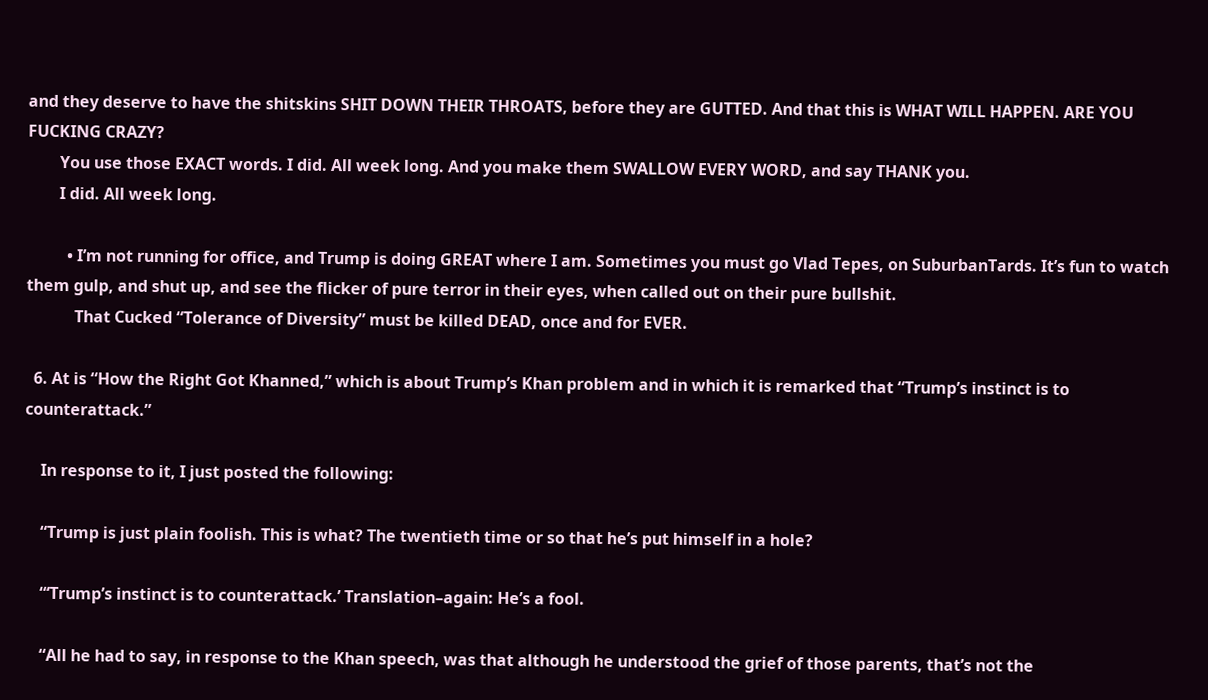and they deserve to have the shitskins SHIT DOWN THEIR THROATS, before they are GUTTED. And that this is WHAT WILL HAPPEN. ARE YOU FUCKING CRAZY?
        You use those EXACT words. I did. All week long. And you make them SWALLOW EVERY WORD, and say THANK you.
        I did. All week long.

          • I’m not running for office, and Trump is doing GREAT where I am. Sometimes you must go Vlad Tepes, on SuburbanTards. It’s fun to watch them gulp, and shut up, and see the flicker of pure terror in their eyes, when called out on their pure bullshit.
            That Cucked “Tolerance of Diversity” must be killed DEAD, once and for EVER.

  6. At is “How the Right Got Khanned,” which is about Trump’s Khan problem and in which it is remarked that “Trump’s instinct is to counterattack.”

    In response to it, I just posted the following:

    “Trump is just plain foolish. This is what? The twentieth time or so that he’s put himself in a hole?

    “‘Trump’s instinct is to counterattack.’ Translation–again: He’s a fool.

    “All he had to say, in response to the Khan speech, was that although he understood the grief of those parents, that’s not the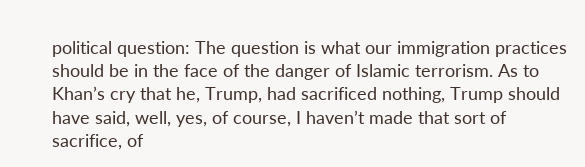political question: The question is what our immigration practices should be in the face of the danger of Islamic terrorism. As to Khan’s cry that he, Trump, had sacrificed nothing, Trump should have said, well, yes, of course, I haven’t made that sort of sacrifice, of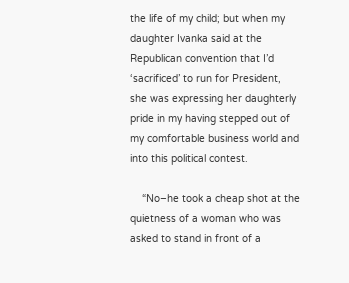the life of my child; but when my daughter Ivanka said at the Republican convention that I’d ‘sacrificed’ to run for President, she was expressing her daughterly pride in my having stepped out of my comfortable business world and into this political contest.

    “No–he took a cheap shot at the quietness of a woman who was asked to stand in front of a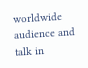worldwide audience and talk in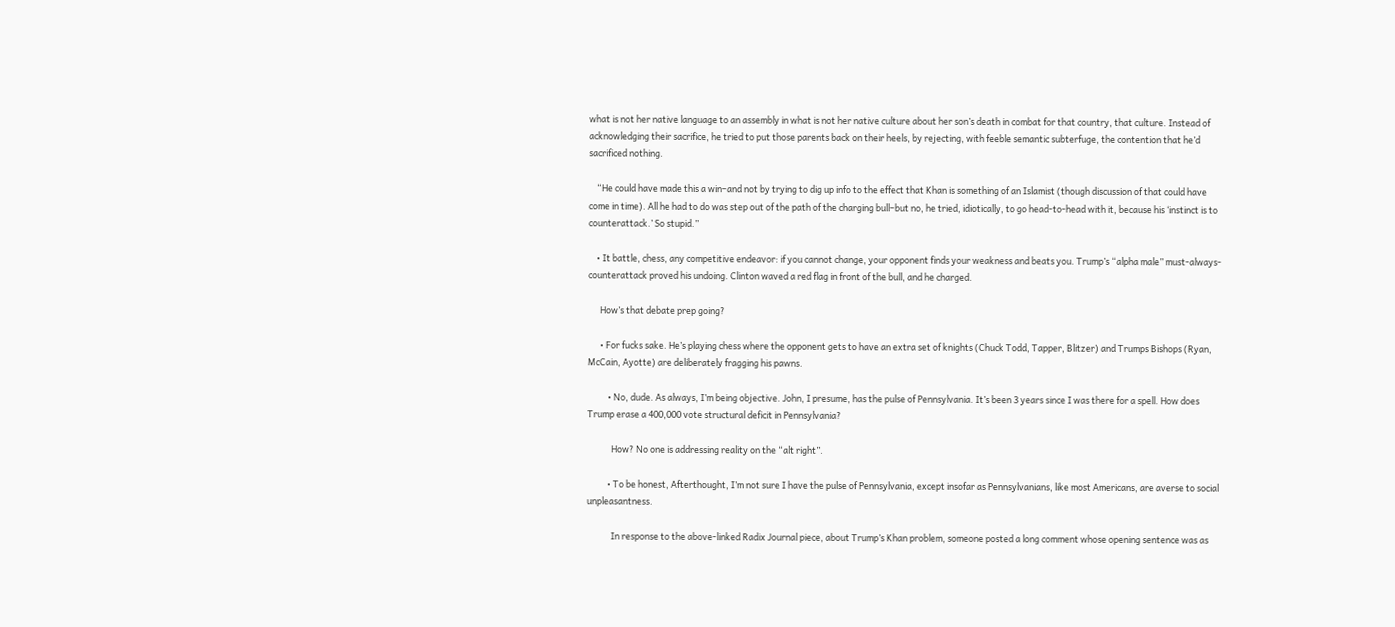what is not her native language to an assembly in what is not her native culture about her son’s death in combat for that country, that culture. Instead of acknowledging their sacrifice, he tried to put those parents back on their heels, by rejecting, with feeble semantic subterfuge, the contention that he’d sacrificed nothing.

    “He could have made this a win–and not by trying to dig up info to the effect that Khan is something of an Islamist (though discussion of that could have come in time). All he had to do was step out of the path of the charging bull–but no, he tried, idiotically, to go head-to-head with it, because his ‘instinct is to counterattack.’ So stupid.”

    • It battle, chess, any competitive endeavor: if you cannot change, your opponent finds your weakness and beats you. Trump’s “alpha male” must-always-counterattack proved his undoing. Clinton waved a red flag in front of the bull, and he charged.

      How’s that debate prep going?

      • For fucks sake. He’s playing chess where the opponent gets to have an extra set of knights (Chuck Todd, Tapper, Blitzer) and Trumps Bishops (Ryan, McCain, Ayotte) are deliberately fragging his pawns.

          • No, dude. As always, I’m being objective. John, I presume, has the pulse of Pennsylvania. It’s been 3 years since I was there for a spell. How does Trump erase a 400,000 vote structural deficit in Pennsylvania?

            How? No one is addressing reality on the “alt right”.

          • To be honest, Afterthought, I’m not sure I have the pulse of Pennsylvania, except insofar as Pennsylvanians, like most Americans, are averse to social unpleasantness.

            In response to the above-linked Radix Journal piece, about Trump’s Khan problem, someone posted a long comment whose opening sentence was as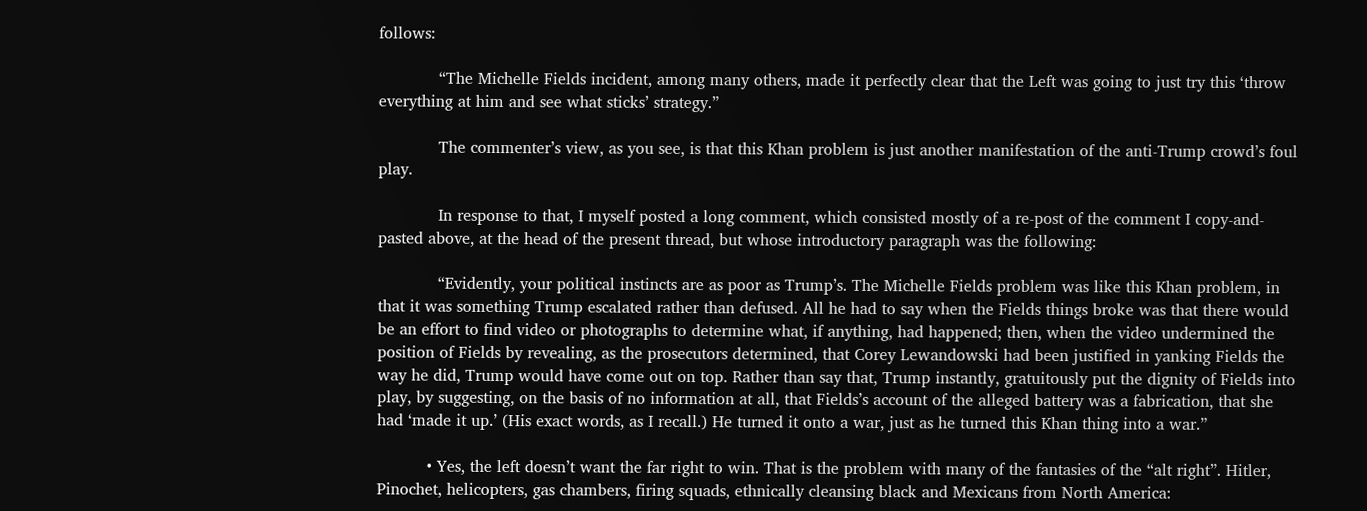follows:

            “The Michelle Fields incident, among many others, made it perfectly clear that the Left was going to just try this ‘throw everything at him and see what sticks’ strategy.”

            The commenter’s view, as you see, is that this Khan problem is just another manifestation of the anti-Trump crowd’s foul play.

            In response to that, I myself posted a long comment, which consisted mostly of a re-post of the comment I copy-and-pasted above, at the head of the present thread, but whose introductory paragraph was the following:

            “Evidently, your political instincts are as poor as Trump’s. The Michelle Fields problem was like this Khan problem, in that it was something Trump escalated rather than defused. All he had to say when the Fields things broke was that there would be an effort to find video or photographs to determine what, if anything, had happened; then, when the video undermined the position of Fields by revealing, as the prosecutors determined, that Corey Lewandowski had been justified in yanking Fields the way he did, Trump would have come out on top. Rather than say that, Trump instantly, gratuitously put the dignity of Fields into play, by suggesting, on the basis of no information at all, that Fields’s account of the alleged battery was a fabrication, that she had ‘made it up.’ (His exact words, as I recall.) He turned it onto a war, just as he turned this Khan thing into a war.”

          • Yes, the left doesn’t want the far right to win. That is the problem with many of the fantasies of the “alt right”. Hitler, Pinochet, helicopters, gas chambers, firing squads, ethnically cleansing black and Mexicans from North America: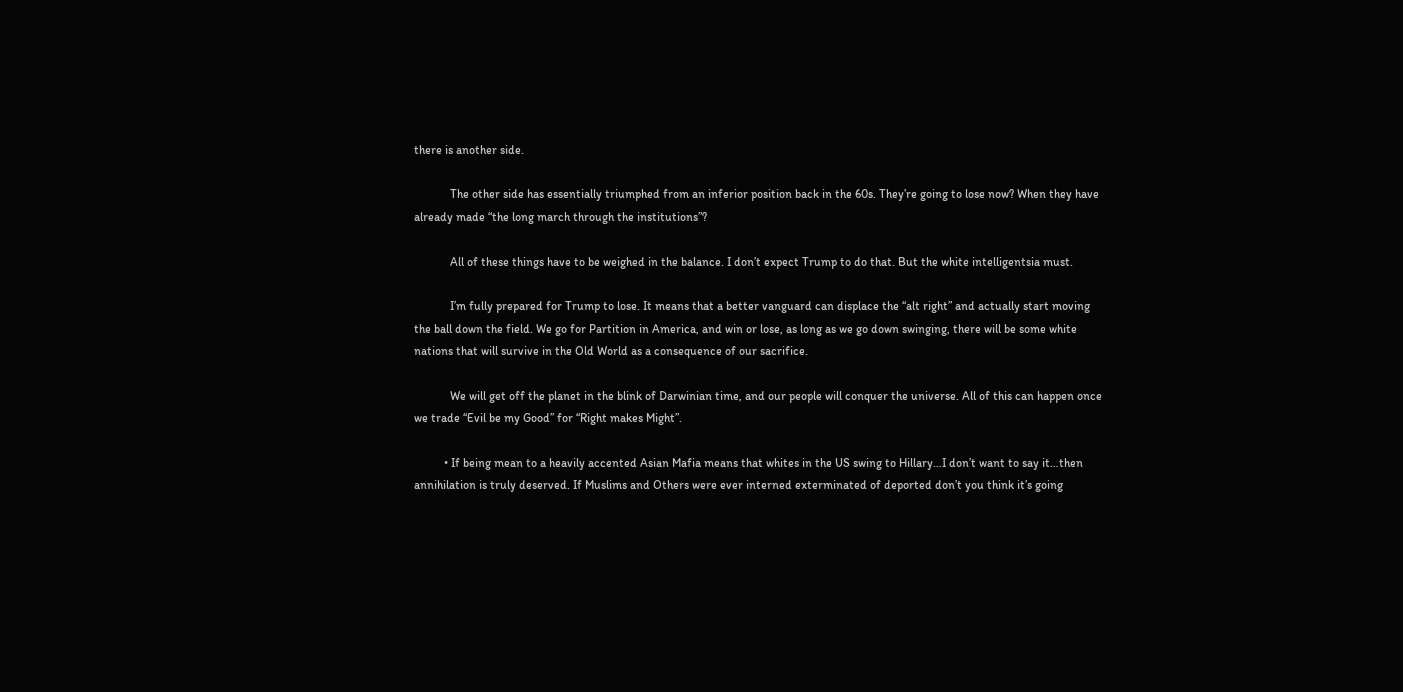there is another side.

            The other side has essentially triumphed from an inferior position back in the 60s. They’re going to lose now? When they have already made “the long march through the institutions”?

            All of these things have to be weighed in the balance. I don’t expect Trump to do that. But the white intelligentsia must.

            I’m fully prepared for Trump to lose. It means that a better vanguard can displace the “alt right” and actually start moving the ball down the field. We go for Partition in America, and win or lose, as long as we go down swinging, there will be some white nations that will survive in the Old World as a consequence of our sacrifice.

            We will get off the planet in the blink of Darwinian time, and our people will conquer the universe. All of this can happen once we trade “Evil be my Good” for “Right makes Might”.

          • If being mean to a heavily accented Asian Mafia means that whites in the US swing to Hillary…I don’t want to say it…then annihilation is truly deserved. If Muslims and Others were ever interned exterminated of deported don’t you think it’s going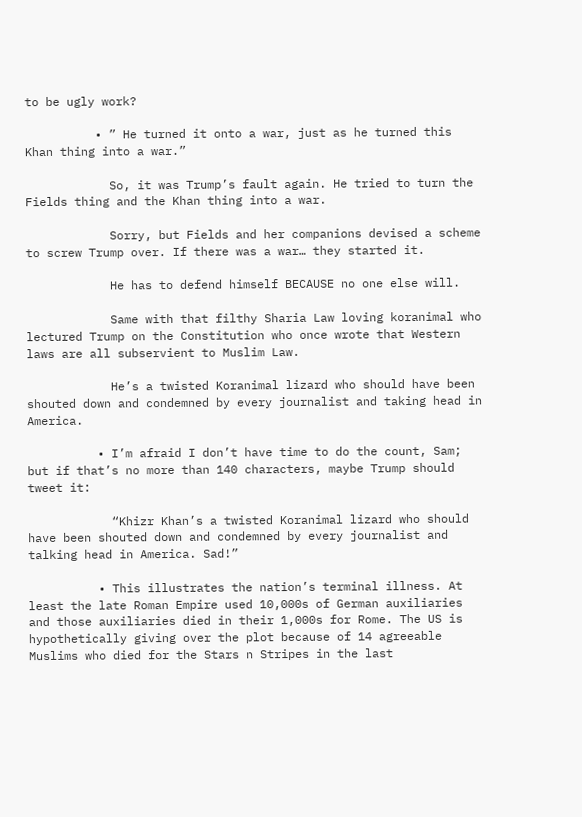to be ugly work?

          • ” He turned it onto a war, just as he turned this Khan thing into a war.”

            So, it was Trump’s fault again. He tried to turn the Fields thing and the Khan thing into a war.

            Sorry, but Fields and her companions devised a scheme to screw Trump over. If there was a war… they started it.

            He has to defend himself BECAUSE no one else will.

            Same with that filthy Sharia Law loving koranimal who lectured Trump on the Constitution who once wrote that Western laws are all subservient to Muslim Law.

            He’s a twisted Koranimal lizard who should have been shouted down and condemned by every journalist and taking head in America.

          • I’m afraid I don’t have time to do the count, Sam; but if that’s no more than 140 characters, maybe Trump should tweet it:

            “Khizr Khan’s a twisted Koranimal lizard who should have been shouted down and condemned by every journalist and talking head in America. Sad!”

          • This illustrates the nation’s terminal illness. At least the late Roman Empire used 10,000s of German auxiliaries and those auxiliaries died in their 1,000s for Rome. The US is hypothetically giving over the plot because of 14 agreeable Muslims who died for the Stars n Stripes in the last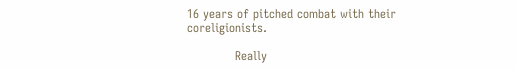16 years of pitched combat with their coreligionists.

            Really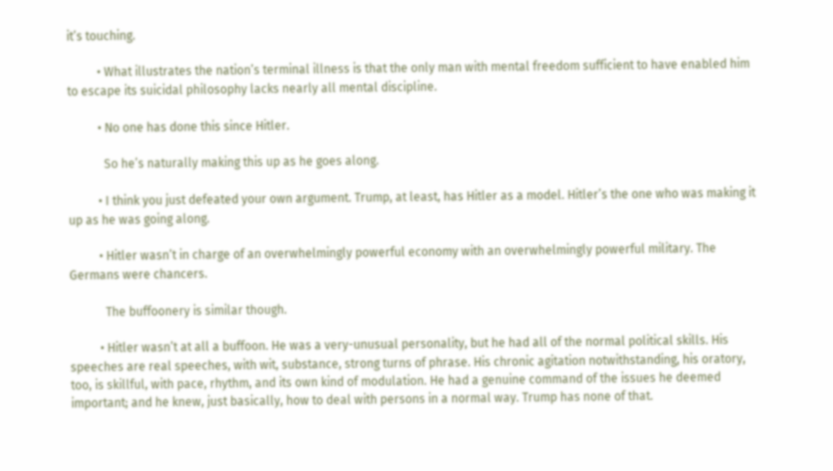it’s touching.

          • What illustrates the nation’s terminal illness is that the only man with mental freedom sufficient to have enabled him to escape its suicidal philosophy lacks nearly all mental discipline.

          • No one has done this since Hitler.

            So he’s naturally making this up as he goes along.

          • I think you just defeated your own argument. Trump, at least, has Hitler as a model. Hitler’s the one who was making it up as he was going along.

          • Hitler wasn’t in charge of an overwhelmingly powerful economy with an overwhelmingly powerful military. The Germans were chancers.

            The buffoonery is similar though.

          • Hitler wasn’t at all a buffoon. He was a very-unusual personality, but he had all of the normal political skills. His speeches are real speeches, with wit, substance, strong turns of phrase. His chronic agitation notwithstanding, his oratory, too, is skillful, with pace, rhythm, and its own kind of modulation. He had a genuine command of the issues he deemed important; and he knew, just basically, how to deal with persons in a normal way. Trump has none of that.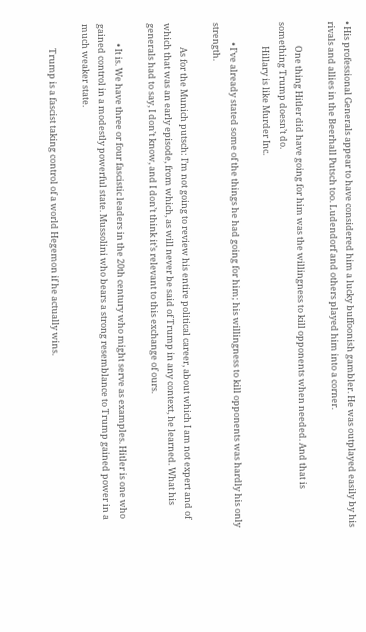• His professional Generals appear to have considered him a lucky buffoonish gambler. He was outplayed easily by his rivals and allies in the Beerhall Putsch too. Ludendorf and others played him into a corner.

            One thing Hitler did have going for him was the willingness to kill opponents when needed. And that is something Trump doesn’t do.
            Hillary is like Murder Inc.

          • I’ve already stated some of the things he had going for him; his willingness to kill opponents was hardly his only strength.

            As for the Munich putsch: I’m not going to review his entire political career, about which I am not expert and of which that was an early episode, from which, as will never be said of Trump in any context, he learned. What his generals had to say, I don’t know, and I don’t think it’s relevant to this exchange of ours.

          • It is. We have three or four fascistic leaders in the 20th century who might serve as examples. Hitler is one who gained control in a modestly powerful state. Mussolini who bears a strong resemblance to Trump gained power in a much weaker state.

            Trump is a fascist taking control of a world Hegemon if he actually wins.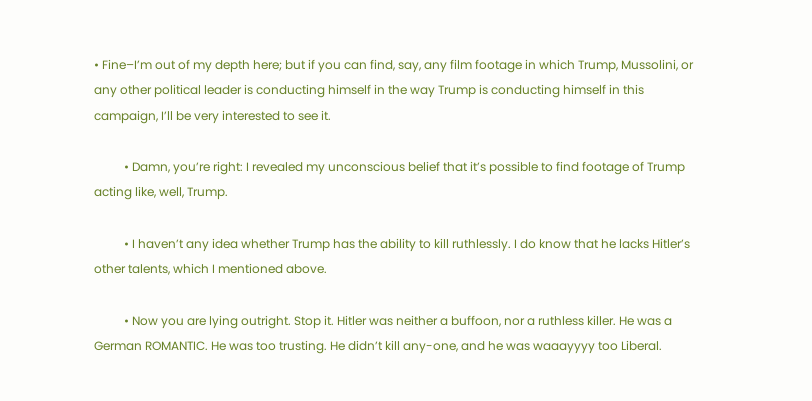• Fine–I’m out of my depth here; but if you can find, say, any film footage in which Trump, Mussolini, or any other political leader is conducting himself in the way Trump is conducting himself in this campaign, I’ll be very interested to see it.

          • Damn, you’re right: I revealed my unconscious belief that it’s possible to find footage of Trump acting like, well, Trump.

          • I haven’t any idea whether Trump has the ability to kill ruthlessly. I do know that he lacks Hitler’s other talents, which I mentioned above.

          • Now you are lying outright. Stop it. Hitler was neither a buffoon, nor a ruthless killer. He was a German ROMANTIC. He was too trusting. He didn’t kill any-one, and he was waaayyyy too Liberal.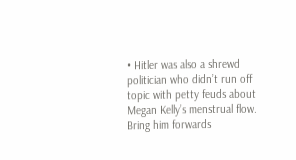• Hitler was also a shrewd politician who didn’t run off topic with petty feuds about Megan Kelly’s menstrual flow. Bring him forwards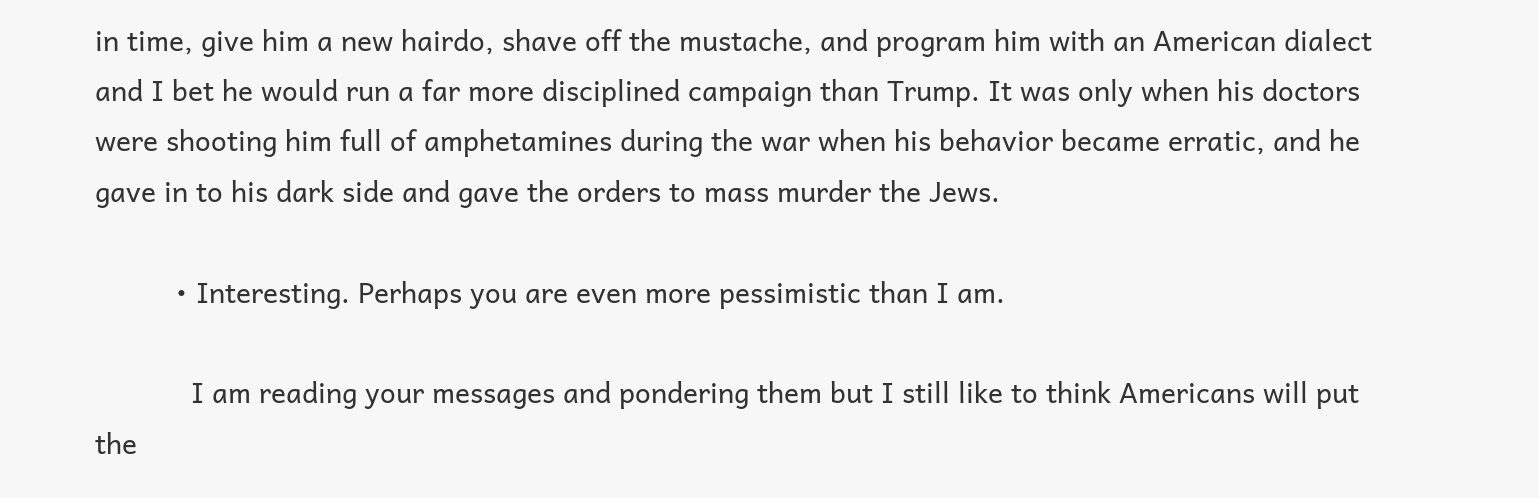in time, give him a new hairdo, shave off the mustache, and program him with an American dialect and I bet he would run a far more disciplined campaign than Trump. It was only when his doctors were shooting him full of amphetamines during the war when his behavior became erratic, and he gave in to his dark side and gave the orders to mass murder the Jews.

          • Interesting. Perhaps you are even more pessimistic than I am.

            I am reading your messages and pondering them but I still like to think Americans will put the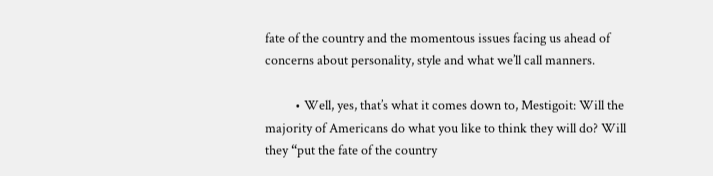fate of the country and the momentous issues facing us ahead of concerns about personality, style and what we’ll call manners.

          • Well, yes, that’s what it comes down to, Mestigoit: Will the majority of Americans do what you like to think they will do? Will they “put the fate of the country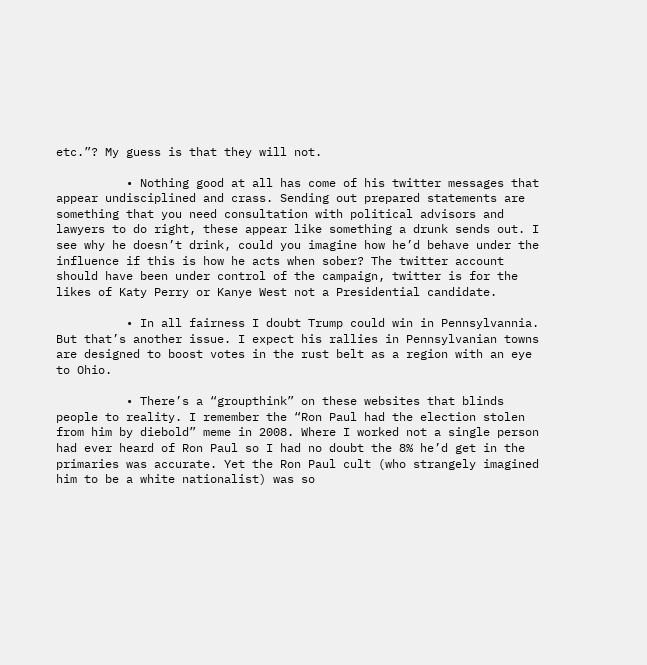etc.”? My guess is that they will not.

          • Nothing good at all has come of his twitter messages that appear undisciplined and crass. Sending out prepared statements are something that you need consultation with political advisors and lawyers to do right, these appear like something a drunk sends out. I see why he doesn’t drink, could you imagine how he’d behave under the influence if this is how he acts when sober? The twitter account should have been under control of the campaign, twitter is for the likes of Katy Perry or Kanye West not a Presidential candidate.

          • In all fairness I doubt Trump could win in Pennsylvannia. But that’s another issue. I expect his rallies in Pennsylvanian towns are designed to boost votes in the rust belt as a region with an eye to Ohio.

          • There’s a “groupthink” on these websites that blinds people to reality. I remember the “Ron Paul had the election stolen from him by diebold” meme in 2008. Where I worked not a single person had ever heard of Ron Paul so I had no doubt the 8% he’d get in the primaries was accurate. Yet the Ron Paul cult (who strangely imagined him to be a white nationalist) was so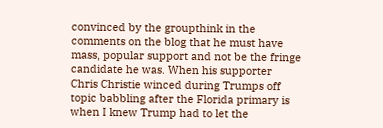convinced by the groupthink in the comments on the blog that he must have mass, popular support and not be the fringe candidate he was. When his supporter Chris Christie winced during Trumps off topic babbling after the Florida primary is when I knew Trump had to let the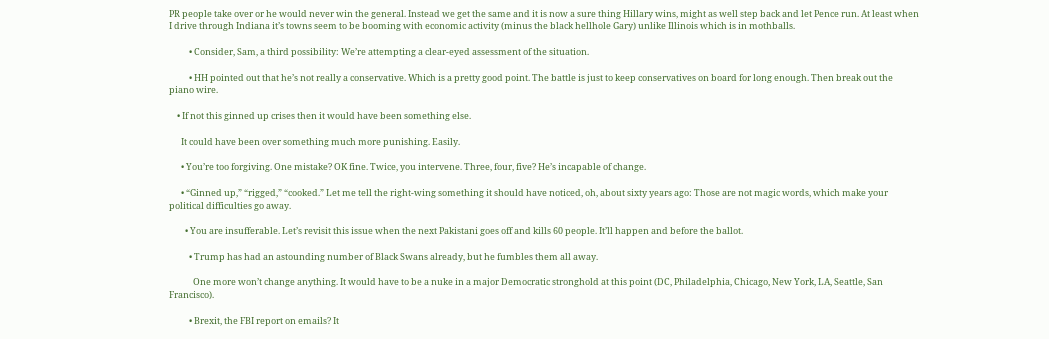PR people take over or he would never win the general. Instead we get the same and it is now a sure thing Hillary wins, might as well step back and let Pence run. At least when I drive through Indiana it’s towns seem to be booming with economic activity (minus the black hellhole Gary) unlike Illinois which is in mothballs.

          • Consider, Sam, a third possibility: We’re attempting a clear-eyed assessment of the situation.

          • HH pointed out that he’s not really a conservative. Which is a pretty good point. The battle is just to keep conservatives on board for long enough. Then break out the piano wire.

    • If not this ginned up crises then it would have been something else.

      It could have been over something much more punishing. Easily.

      • You’re too forgiving. One mistake? OK fine. Twice, you intervene. Three, four, five? He’s incapable of change.

      • “Ginned up,” “rigged,” “cooked.” Let me tell the right-wing something it should have noticed, oh, about sixty years ago: Those are not magic words, which make your political difficulties go away.

        • You are insufferable. Let’s revisit this issue when the next Pakistani goes off and kills 60 people. It’ll happen and before the ballot.

          • Trump has had an astounding number of Black Swans already, but he fumbles them all away.

            One more won’t change anything. It would have to be a nuke in a major Democratic stronghold at this point (DC, Philadelphia, Chicago, New York, LA, Seattle, San Francisco).

          • Brexit, the FBI report on emails? It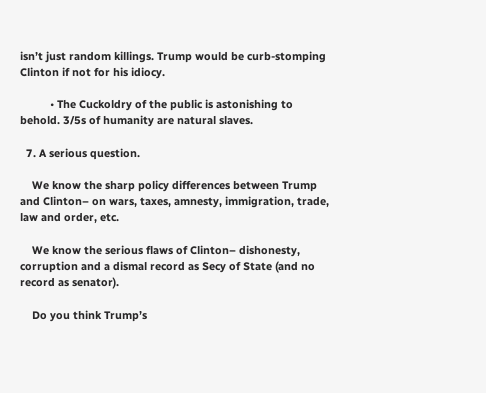isn’t just random killings. Trump would be curb-stomping Clinton if not for his idiocy.

          • The Cuckoldry of the public is astonishing to behold. 3/5s of humanity are natural slaves.

  7. A serious question.

    We know the sharp policy differences between Trump and Clinton– on wars, taxes, amnesty, immigration, trade, law and order, etc.

    We know the serious flaws of Clinton– dishonesty, corruption and a dismal record as Secy of State (and no record as senator).

    Do you think Trump’s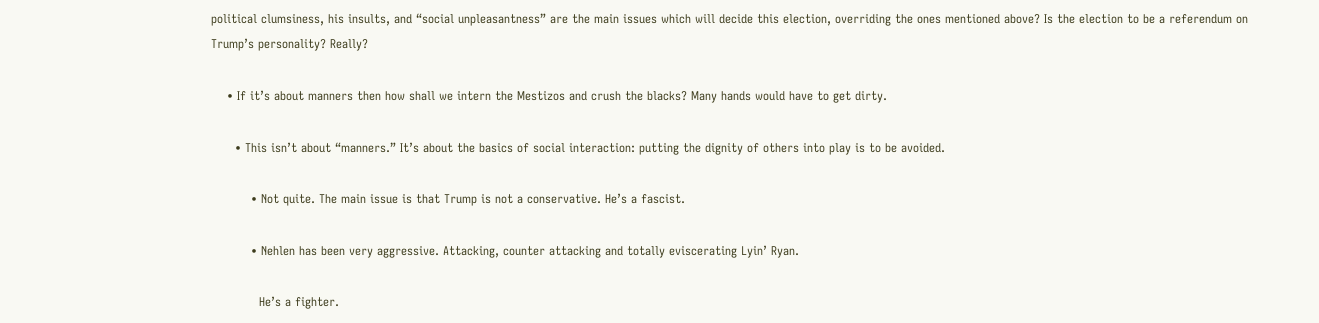political clumsiness, his insults, and “social unpleasantness” are the main issues which will decide this election, overriding the ones mentioned above? Is the election to be a referendum on Trump’s personality? Really?

    • If it’s about manners then how shall we intern the Mestizos and crush the blacks? Many hands would have to get dirty.

      • This isn’t about “manners.” It’s about the basics of social interaction: putting the dignity of others into play is to be avoided.

          • Not quite. The main issue is that Trump is not a conservative. He’s a fascist.

          • Nehlen has been very aggressive. Attacking, counter attacking and totally eviscerating Lyin’ Ryan.

            He’s a fighter.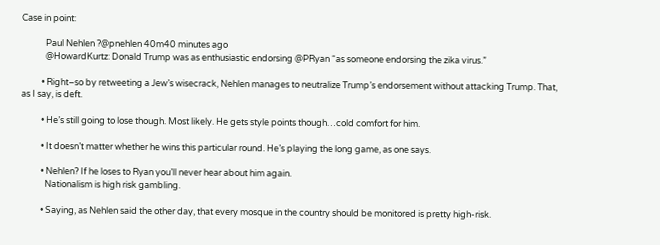Case in point:

            Paul Nehlen ?@pnehlen 40m40 minutes ago
            @HowardKurtz: Donald Trump was as enthusiastic endorsing @PRyan “as someone endorsing the zika virus.”

          • Right–so by retweeting a Jew’s wisecrack, Nehlen manages to neutralize Trump’s endorsement without attacking Trump. That, as I say, is deft.

          • He’s still going to lose though. Most likely. He gets style points though…cold comfort for him.

          • It doesn’t matter whether he wins this particular round. He’s playing the long game, as one says.

          • Nehlen? If he loses to Ryan you’ll never hear about him again.
            Nationalism is high risk gambling.

          • Saying, as Nehlen said the other day, that every mosque in the country should be monitored is pretty high-risk.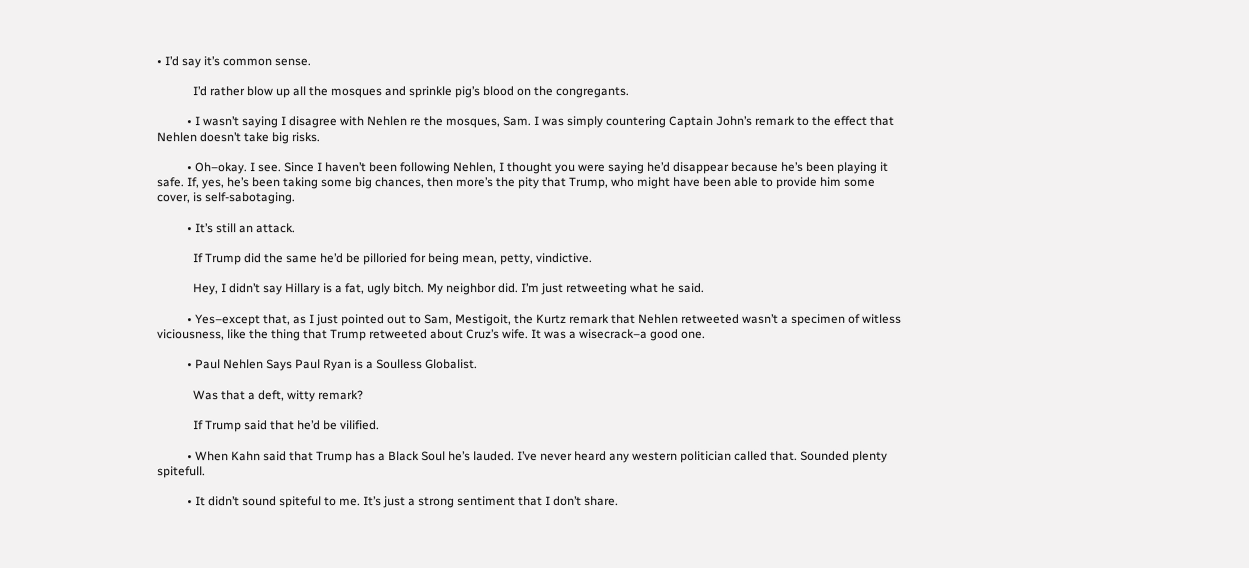• I’d say it’s common sense.

            I’d rather blow up all the mosques and sprinkle pig’s blood on the congregants.

          • I wasn’t saying I disagree with Nehlen re the mosques, Sam. I was simply countering Captain John’s remark to the effect that Nehlen doesn’t take big risks.

          • Oh–okay. I see. Since I haven’t been following Nehlen, I thought you were saying he’d disappear because he’s been playing it safe. If, yes, he’s been taking some big chances, then more’s the pity that Trump, who might have been able to provide him some cover, is self-sabotaging.

          • It’s still an attack.

            If Trump did the same he’d be pilloried for being mean, petty, vindictive.

            Hey, I didn’t say Hillary is a fat, ugly bitch. My neighbor did. I’m just retweeting what he said.

          • Yes–except that, as I just pointed out to Sam, Mestigoit, the Kurtz remark that Nehlen retweeted wasn’t a specimen of witless viciousness, like the thing that Trump retweeted about Cruz’s wife. It was a wisecrack–a good one.

          • Paul Nehlen Says Paul Ryan is a Soulless Globalist.

            Was that a deft, witty remark?

            If Trump said that he’d be vilified.

          • When Kahn said that Trump has a Black Soul he’s lauded. I’ve never heard any western politician called that. Sounded plenty spitefull.

          • It didn’t sound spiteful to me. It’s just a strong sentiment that I don’t share.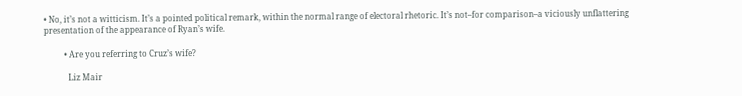• No, it’s not a witticism. It’s a pointed political remark, within the normal range of electoral rhetoric. It’s not–for comparison–a viciously unflattering presentation of the appearance of Ryan’s wife.

          • Are you referring to Cruz’s wife?

            Liz Mair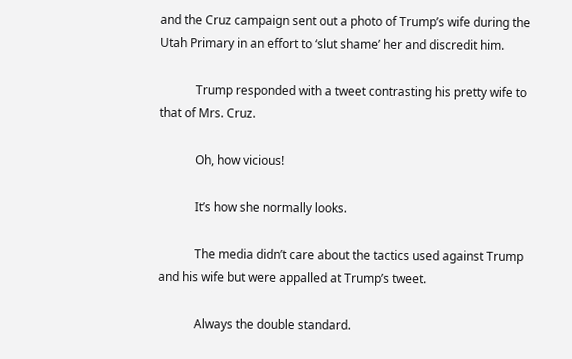and the Cruz campaign sent out a photo of Trump’s wife during the Utah Primary in an effort to ‘slut shame’ her and discredit him.

            Trump responded with a tweet contrasting his pretty wife to that of Mrs. Cruz.

            Oh, how vicious!

            It’s how she normally looks.

            The media didn’t care about the tactics used against Trump and his wife but were appalled at Trump’s tweet.

            Always the double standard.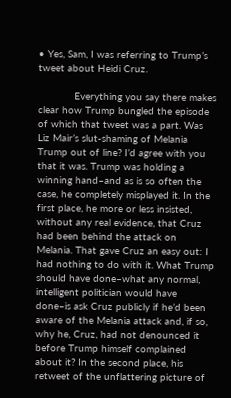• Yes, Sam, I was referring to Trump’s tweet about Heidi Cruz.

            Everything you say there makes clear how Trump bungled the episode of which that tweet was a part. Was Liz Mair’s slut-shaming of Melania Trump out of line? I’d agree with you that it was. Trump was holding a winning hand–and as is so often the case, he completely misplayed it. In the first place, he more or less insisted, without any real evidence, that Cruz had been behind the attack on Melania. That gave Cruz an easy out: I had nothing to do with it. What Trump should have done–what any normal, intelligent politician would have done–is ask Cruz publicly if he’d been aware of the Melania attack and, if so, why he, Cruz, had not denounced it before Trump himself complained about it? In the second place, his retweet of the unflattering picture of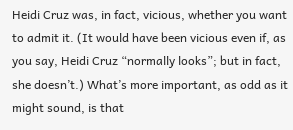Heidi Cruz was, in fact, vicious, whether you want to admit it. (It would have been vicious even if, as you say, Heidi Cruz “normally looks”; but in fact, she doesn’t.) What’s more important, as odd as it might sound, is that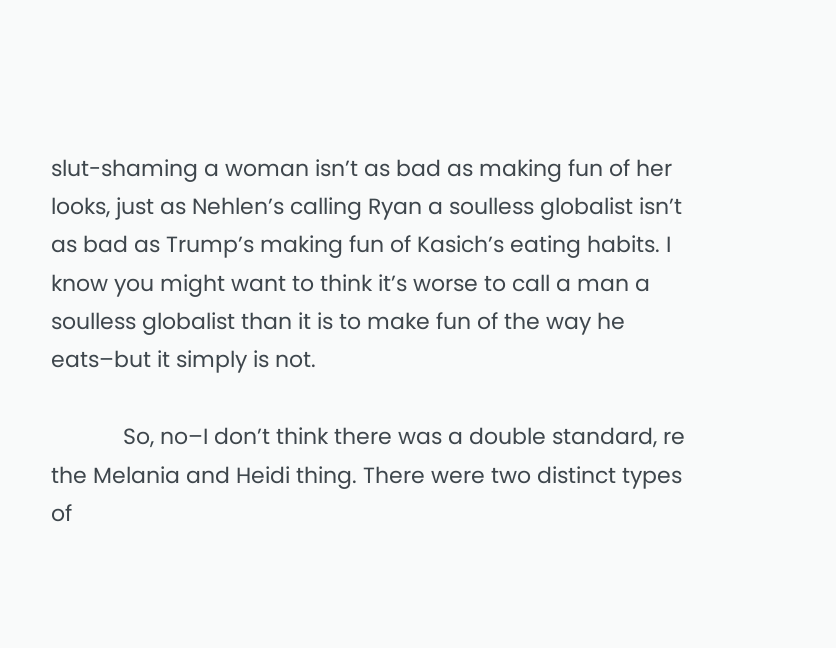slut-shaming a woman isn’t as bad as making fun of her looks, just as Nehlen’s calling Ryan a soulless globalist isn’t as bad as Trump’s making fun of Kasich’s eating habits. I know you might want to think it’s worse to call a man a soulless globalist than it is to make fun of the way he eats–but it simply is not.

            So, no–I don’t think there was a double standard, re the Melania and Heidi thing. There were two distinct types of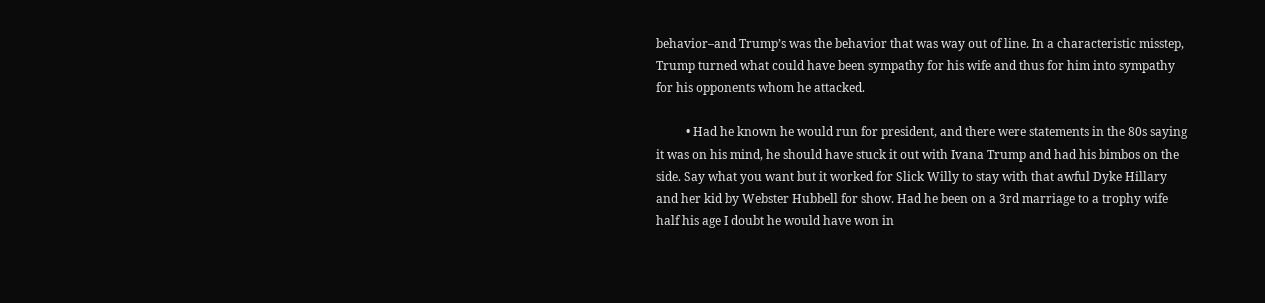behavior–and Trump’s was the behavior that was way out of line. In a characteristic misstep, Trump turned what could have been sympathy for his wife and thus for him into sympathy for his opponents whom he attacked.

          • Had he known he would run for president, and there were statements in the 80s saying it was on his mind, he should have stuck it out with Ivana Trump and had his bimbos on the side. Say what you want but it worked for Slick Willy to stay with that awful Dyke Hillary and her kid by Webster Hubbell for show. Had he been on a 3rd marriage to a trophy wife half his age I doubt he would have won in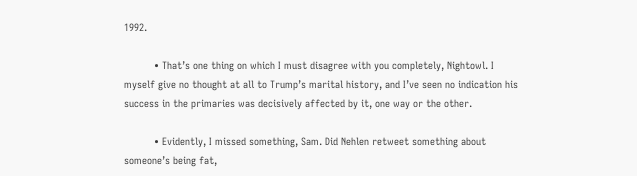1992.

          • That’s one thing on which I must disagree with you completely, Nightowl. I myself give no thought at all to Trump’s marital history, and I’ve seen no indication his success in the primaries was decisively affected by it, one way or the other.

          • Evidently, I missed something, Sam. Did Nehlen retweet something about someone’s being fat,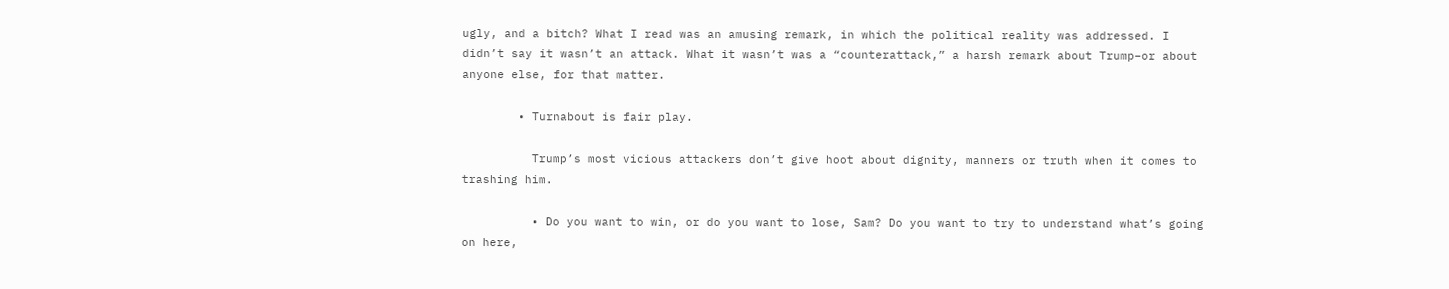ugly, and a bitch? What I read was an amusing remark, in which the political reality was addressed. I didn’t say it wasn’t an attack. What it wasn’t was a “counterattack,” a harsh remark about Trump–or about anyone else, for that matter.

        • Turnabout is fair play.

          Trump’s most vicious attackers don’t give hoot about dignity, manners or truth when it comes to trashing him.

          • Do you want to win, or do you want to lose, Sam? Do you want to try to understand what’s going on here,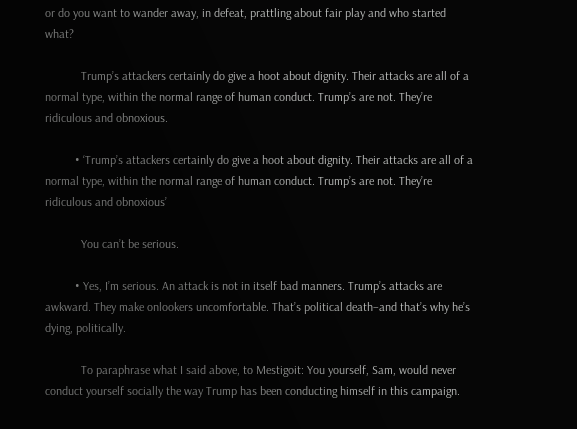or do you want to wander away, in defeat, prattling about fair play and who started what?

            Trump’s attackers certainly do give a hoot about dignity. Their attacks are all of a normal type, within the normal range of human conduct. Trump’s are not. They’re ridiculous and obnoxious.

          • ‘Trump’s attackers certainly do give a hoot about dignity. Their attacks are all of a normal type, within the normal range of human conduct. Trump’s are not. They’re ridiculous and obnoxious’

            You can’t be serious.

          • Yes, I’m serious. An attack is not in itself bad manners. Trump’s attacks are awkward. They make onlookers uncomfortable. That’s political death–and that’s why he’s dying, politically.

            To paraphrase what I said above, to Mestigoit: You yourself, Sam, would never conduct yourself socially the way Trump has been conducting himself in this campaign.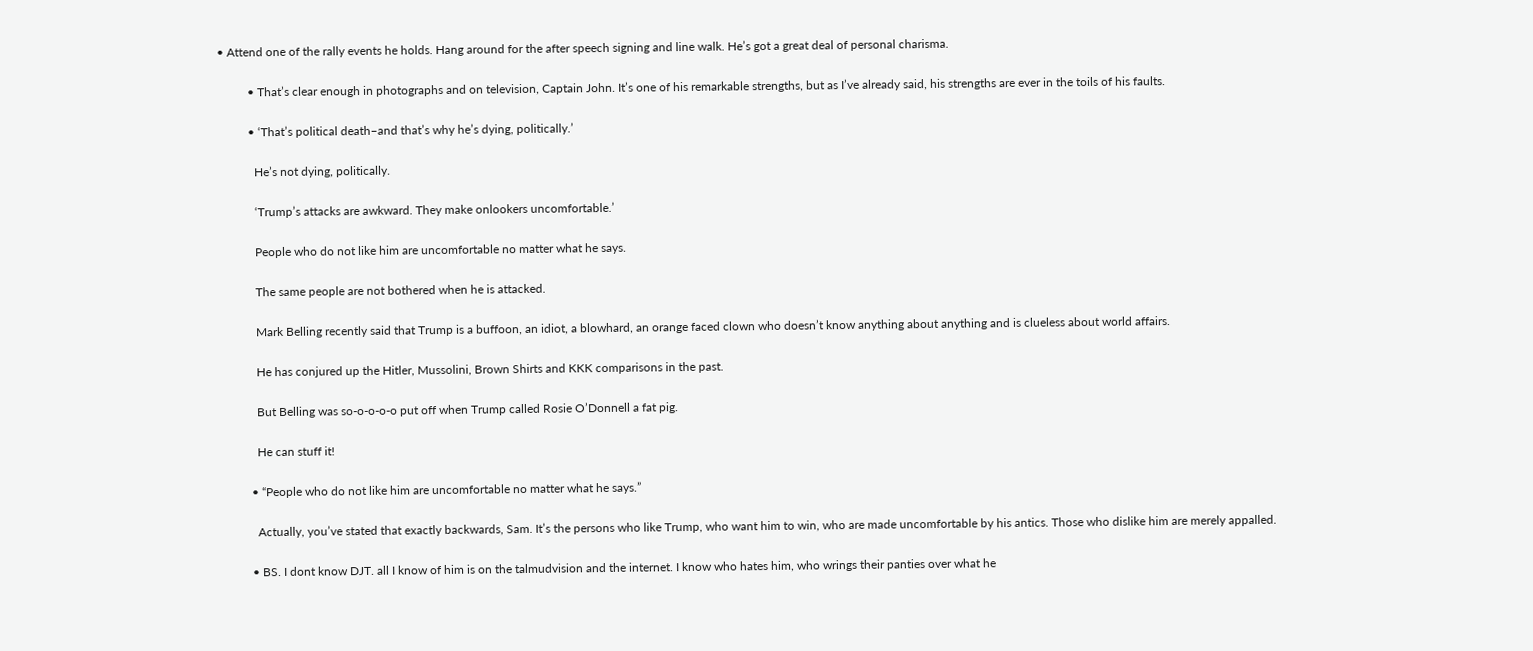• Attend one of the rally events he holds. Hang around for the after speech signing and line walk. He’s got a great deal of personal charisma.

          • That’s clear enough in photographs and on television, Captain John. It’s one of his remarkable strengths, but as I’ve already said, his strengths are ever in the toils of his faults.

          • ‘That’s political death–and that’s why he’s dying, politically.’

            He’s not dying, politically.

            ‘Trump’s attacks are awkward. They make onlookers uncomfortable.’

            People who do not like him are uncomfortable no matter what he says.

            The same people are not bothered when he is attacked.

            Mark Belling recently said that Trump is a buffoon, an idiot, a blowhard, an orange faced clown who doesn’t know anything about anything and is clueless about world affairs.

            He has conjured up the Hitler, Mussolini, Brown Shirts and KKK comparisons in the past.

            But Belling was so-o-o-o-o put off when Trump called Rosie O’Donnell a fat pig.

            He can stuff it!

          • “People who do not like him are uncomfortable no matter what he says.”

            Actually, you’ve stated that exactly backwards, Sam. It’s the persons who like Trump, who want him to win, who are made uncomfortable by his antics. Those who dislike him are merely appalled.

          • BS. I dont know DJT. all I know of him is on the talmudvision and the internet. I know who hates him, who wrings their panties over what he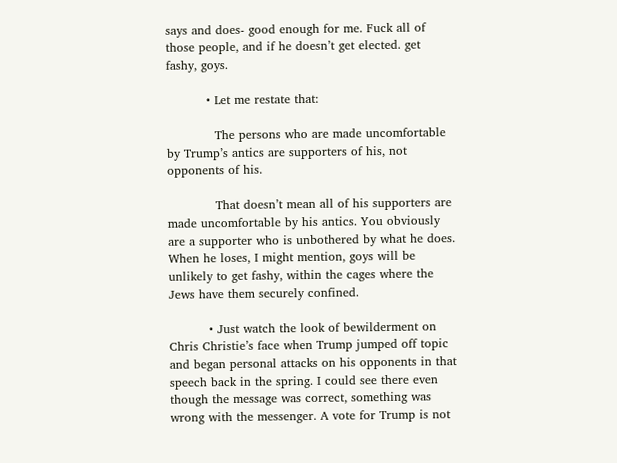says and does- good enough for me. Fuck all of those people, and if he doesn’t get elected. get fashy, goys.

          • Let me restate that:

            The persons who are made uncomfortable by Trump’s antics are supporters of his, not opponents of his.

            That doesn’t mean all of his supporters are made uncomfortable by his antics. You obviously are a supporter who is unbothered by what he does. When he loses, I might mention, goys will be unlikely to get fashy, within the cages where the Jews have them securely confined.

          • Just watch the look of bewilderment on Chris Christie’s face when Trump jumped off topic and began personal attacks on his opponents in that speech back in the spring. I could see there even though the message was correct, something was wrong with the messenger. A vote for Trump is not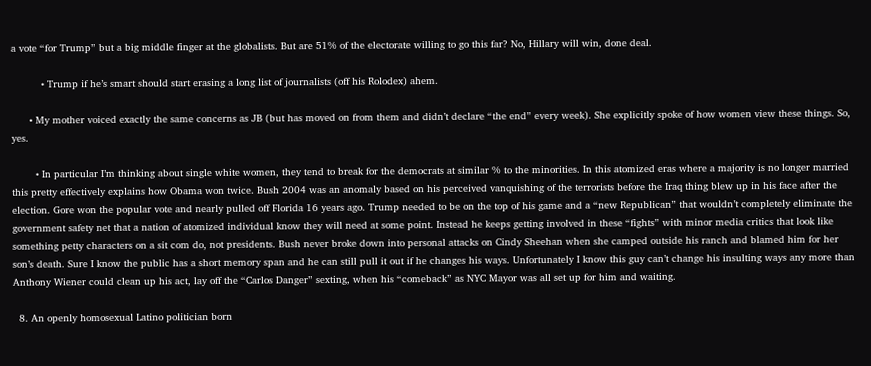a vote “for Trump” but a big middle finger at the globalists. But are 51% of the electorate willing to go this far? No, Hillary will win, done deal.

          • Trump if he’s smart should start erasing a long list of journalists (off his Rolodex) ahem.

      • My mother voiced exactly the same concerns as JB (but has moved on from them and didn’t declare “the end” every week). She explicitly spoke of how women view these things. So, yes.

        • In particular I’m thinking about single white women, they tend to break for the democrats at similar % to the minorities. In this atomized eras where a majority is no longer married this pretty effectively explains how Obama won twice. Bush 2004 was an anomaly based on his perceived vanquishing of the terrorists before the Iraq thing blew up in his face after the election. Gore won the popular vote and nearly pulled off Florida 16 years ago. Trump needed to be on the top of his game and a “new Republican” that wouldn’t completely eliminate the government safety net that a nation of atomized individual know they will need at some point. Instead he keeps getting involved in these “fights” with minor media critics that look like something petty characters on a sit com do, not presidents. Bush never broke down into personal attacks on Cindy Sheehan when she camped outside his ranch and blamed him for her son’s death. Sure I know the public has a short memory span and he can still pull it out if he changes his ways. Unfortunately I know this guy can’t change his insulting ways any more than Anthony Wiener could clean up his act, lay off the “Carlos Danger” sexting, when his “comeback” as NYC Mayor was all set up for him and waiting.

  8. An openly homosexual Latino politician born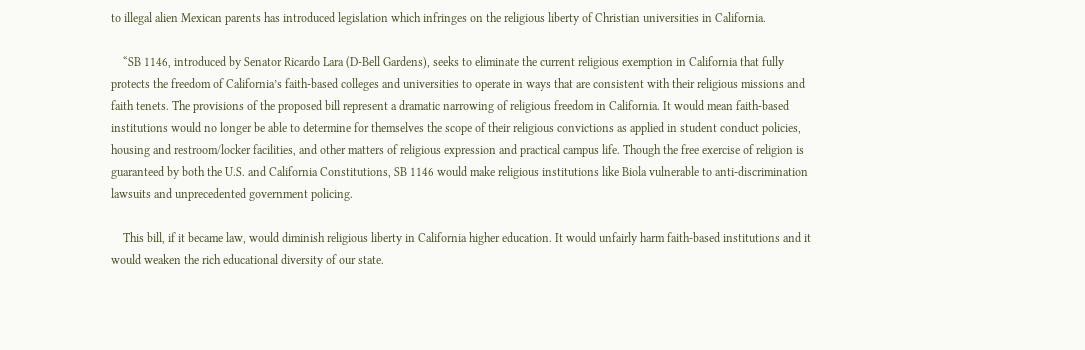to illegal alien Mexican parents has introduced legislation which infringes on the religious liberty of Christian universities in California.

    “SB 1146, introduced by Senator Ricardo Lara (D-Bell Gardens), seeks to eliminate the current religious exemption in California that fully protects the freedom of California’s faith-based colleges and universities to operate in ways that are consistent with their religious missions and faith tenets. The provisions of the proposed bill represent a dramatic narrowing of religious freedom in California. It would mean faith-based institutions would no longer be able to determine for themselves the scope of their religious convictions as applied in student conduct policies, housing and restroom/locker facilities, and other matters of religious expression and practical campus life. Though the free exercise of religion is guaranteed by both the U.S. and California Constitutions, SB 1146 would make religious institutions like Biola vulnerable to anti-discrimination lawsuits and unprecedented government policing.

    This bill, if it became law, would diminish religious liberty in California higher education. It would unfairly harm faith-based institutions and it would weaken the rich educational diversity of our state.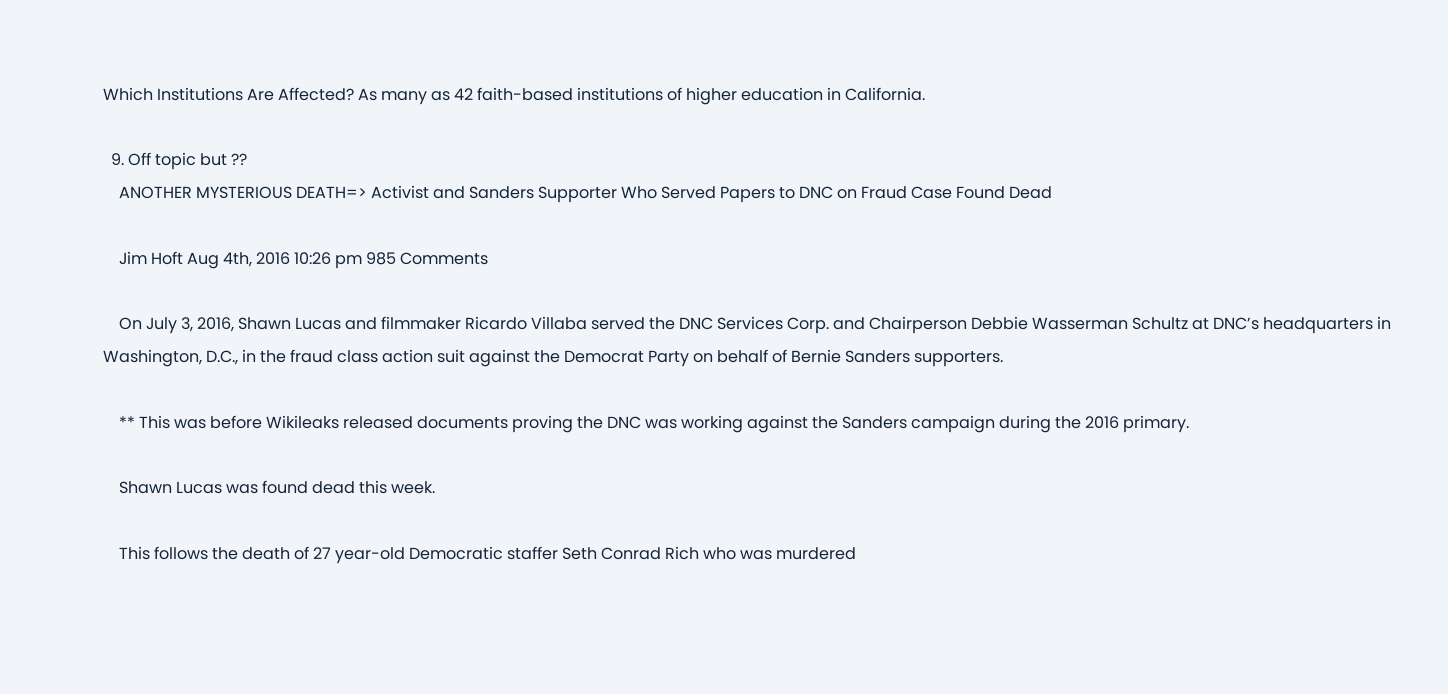Which Institutions Are Affected? As many as 42 faith-based institutions of higher education in California.

  9. Off topic but ??
    ANOTHER MYSTERIOUS DEATH=> Activist and Sanders Supporter Who Served Papers to DNC on Fraud Case Found Dead

    Jim Hoft Aug 4th, 2016 10:26 pm 985 Comments

    On July 3, 2016, Shawn Lucas and filmmaker Ricardo Villaba served the DNC Services Corp. and Chairperson Debbie Wasserman Schultz at DNC’s headquarters in Washington, D.C., in the fraud class action suit against the Democrat Party on behalf of Bernie Sanders supporters.

    ** This was before Wikileaks released documents proving the DNC was working against the Sanders campaign during the 2016 primary.

    Shawn Lucas was found dead this week.

    This follows the death of 27 year-old Democratic staffer Seth Conrad Rich who was murdered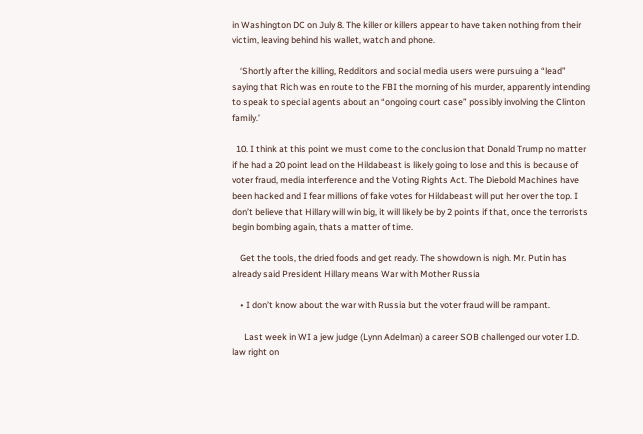in Washington DC on July 8. The killer or killers appear to have taken nothing from their victim, leaving behind his wallet, watch and phone.

    ‘Shortly after the killing, Redditors and social media users were pursuing a “lead” saying that Rich was en route to the FBI the morning of his murder, apparently intending to speak to special agents about an “ongoing court case” possibly involving the Clinton family.’

  10. I think at this point we must come to the conclusion that Donald Trump no matter if he had a 20 point lead on the Hildabeast is likely going to lose and this is because of voter fraud, media interference and the Voting Rights Act. The Diebold Machines have been hacked and I fear millions of fake votes for Hildabeast will put her over the top. I don’t believe that Hillary will win big, it will likely be by 2 points if that, once the terrorists begin bombing again, thats a matter of time.

    Get the tools, the dried foods and get ready. The showdown is nigh. Mr. Putin has already said President Hillary means War with Mother Russia

    • I don’t know about the war with Russia but the voter fraud will be rampant.

      Last week in WI a jew judge (Lynn Adelman) a career SOB challenged our voter I.D. law right on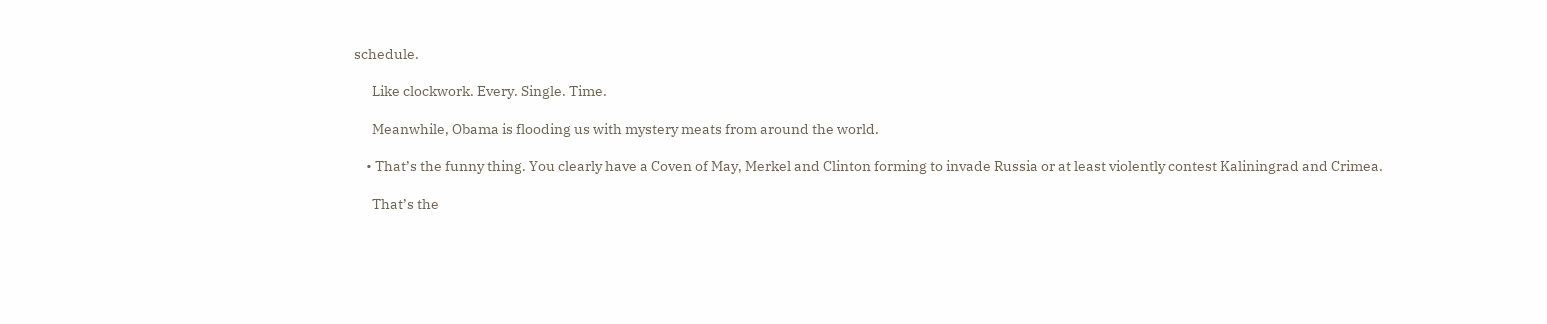schedule.

      Like clockwork. Every. Single. Time.

      Meanwhile, Obama is flooding us with mystery meats from around the world.

    • That’s the funny thing. You clearly have a Coven of May, Merkel and Clinton forming to invade Russia or at least violently contest Kaliningrad and Crimea.

      That’s the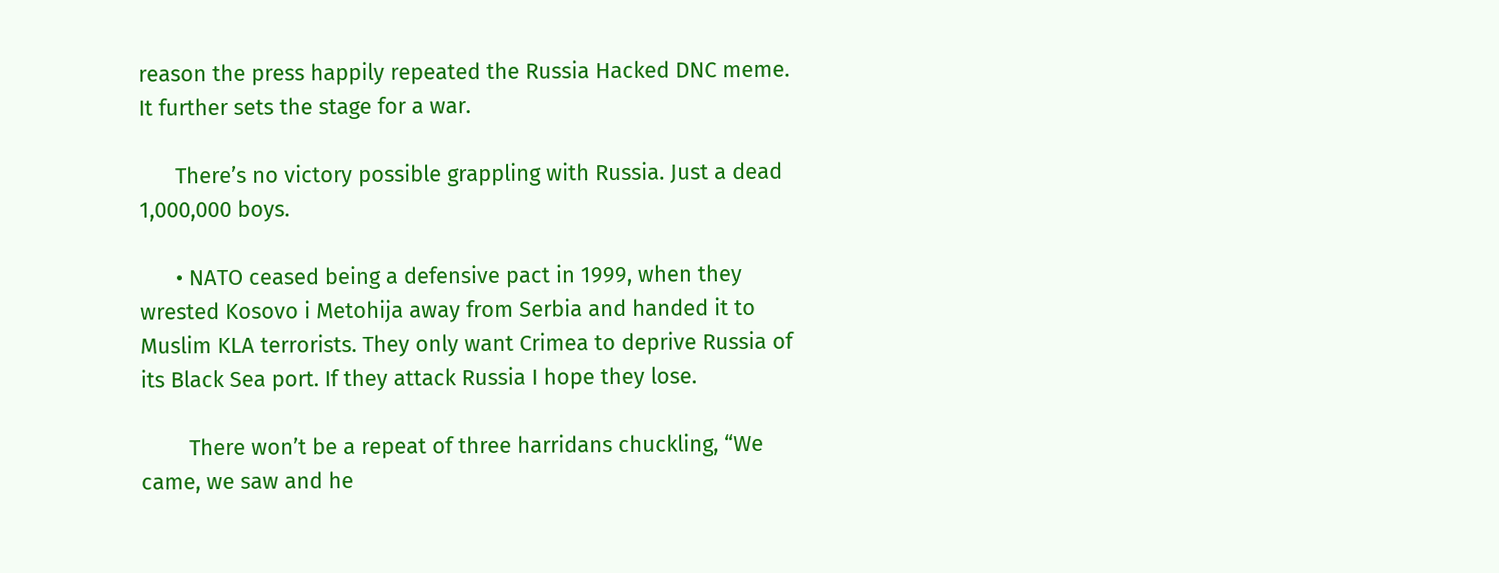reason the press happily repeated the Russia Hacked DNC meme. It further sets the stage for a war.

      There’s no victory possible grappling with Russia. Just a dead 1,000,000 boys.

      • NATO ceased being a defensive pact in 1999, when they wrested Kosovo i Metohija away from Serbia and handed it to Muslim KLA terrorists. They only want Crimea to deprive Russia of its Black Sea port. If they attack Russia I hope they lose.

        There won’t be a repeat of three harridans chuckling, “We came, we saw and he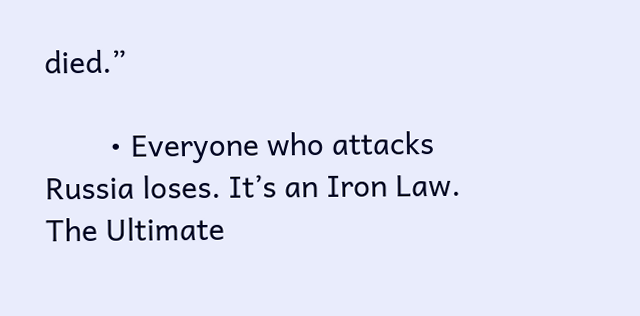died.”

        • Everyone who attacks Russia loses. It’s an Iron Law. The Ultimate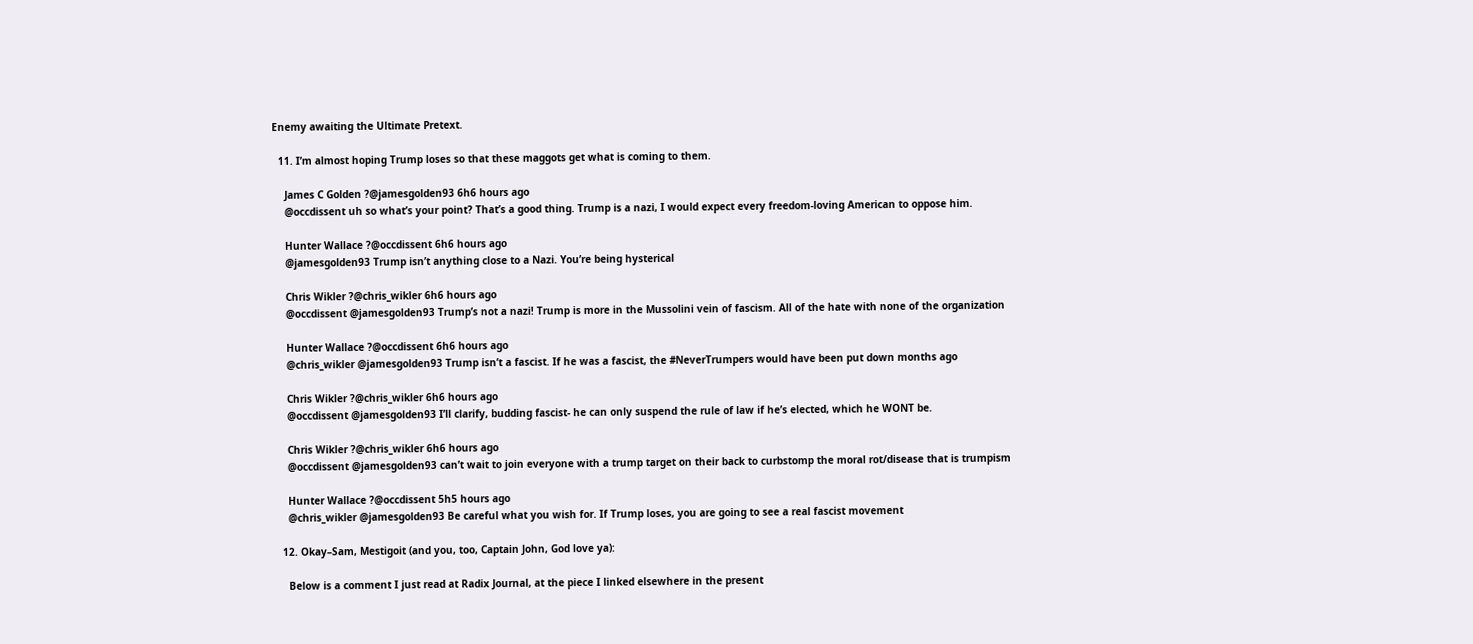Enemy awaiting the Ultimate Pretext.

  11. I’m almost hoping Trump loses so that these maggots get what is coming to them.

    James C Golden ?@jamesgolden93 6h6 hours ago
    @occdissent uh so what’s your point? That’s a good thing. Trump is a nazi, I would expect every freedom-loving American to oppose him.

    Hunter Wallace ?@occdissent 6h6 hours ago
    @jamesgolden93 Trump isn’t anything close to a Nazi. You’re being hysterical

    Chris Wikler ?@chris_wikler 6h6 hours ago
    @occdissent @jamesgolden93 Trump’s not a nazi! Trump is more in the Mussolini vein of fascism. All of the hate with none of the organization

    Hunter Wallace ?@occdissent 6h6 hours ago
    @chris_wikler @jamesgolden93 Trump isn’t a fascist. If he was a fascist, the #NeverTrumpers would have been put down months ago

    Chris Wikler ?@chris_wikler 6h6 hours ago
    @occdissent @jamesgolden93 I’ll clarify, budding fascist- he can only suspend the rule of law if he’s elected, which he WONT be.

    Chris Wikler ?@chris_wikler 6h6 hours ago
    @occdissent @jamesgolden93 can’t wait to join everyone with a trump target on their back to curbstomp the moral rot/disease that is trumpism

    Hunter Wallace ?@occdissent 5h5 hours ago
    @chris_wikler @jamesgolden93 Be careful what you wish for. If Trump loses, you are going to see a real fascist movement

  12. Okay–Sam, Mestigoit (and you, too, Captain John, God love ya):

    Below is a comment I just read at Radix Journal, at the piece I linked elsewhere in the present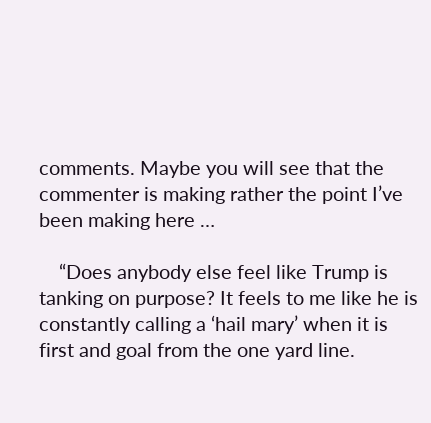comments. Maybe you will see that the commenter is making rather the point I’ve been making here …

    “Does anybody else feel like Trump is tanking on purpose? It feels to me like he is constantly calling a ‘hail mary’ when it is first and goal from the one yard line.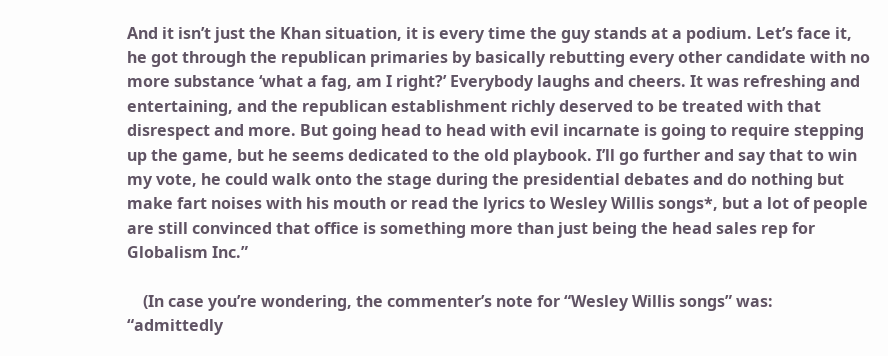And it isn’t just the Khan situation, it is every time the guy stands at a podium. Let’s face it, he got through the republican primaries by basically rebutting every other candidate with no more substance ‘what a fag, am I right?’ Everybody laughs and cheers. It was refreshing and entertaining, and the republican establishment richly deserved to be treated with that disrespect and more. But going head to head with evil incarnate is going to require stepping up the game, but he seems dedicated to the old playbook. I’ll go further and say that to win my vote, he could walk onto the stage during the presidential debates and do nothing but make fart noises with his mouth or read the lyrics to Wesley Willis songs*, but a lot of people are still convinced that office is something more than just being the head sales rep for Globalism Inc.”

    (In case you’re wondering, the commenter’s note for “Wesley Willis songs” was: “admittedly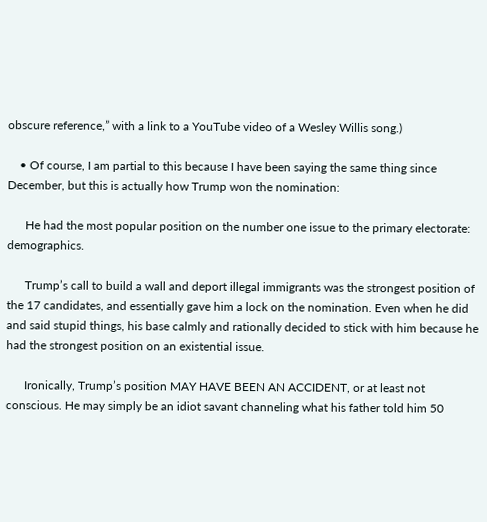obscure reference,” with a link to a YouTube video of a Wesley Willis song.)

    • Of course, I am partial to this because I have been saying the same thing since December, but this is actually how Trump won the nomination:

      He had the most popular position on the number one issue to the primary electorate: demographics.

      Trump’s call to build a wall and deport illegal immigrants was the strongest position of the 17 candidates, and essentially gave him a lock on the nomination. Even when he did and said stupid things, his base calmly and rationally decided to stick with him because he had the strongest position on an existential issue.

      Ironically, Trump’s position MAY HAVE BEEN AN ACCIDENT, or at least not conscious. He may simply be an idiot savant channeling what his father told him 50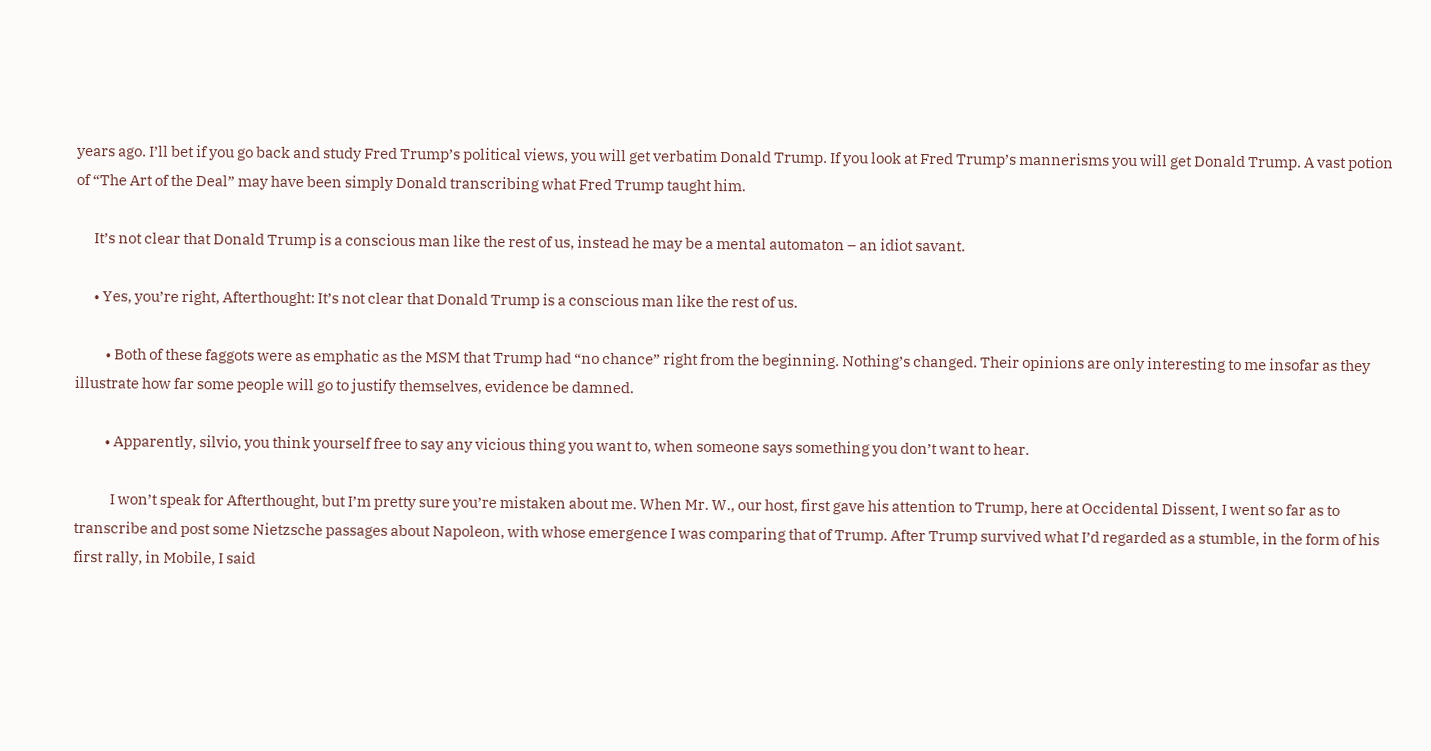years ago. I’ll bet if you go back and study Fred Trump’s political views, you will get verbatim Donald Trump. If you look at Fred Trump’s mannerisms you will get Donald Trump. A vast potion of “The Art of the Deal” may have been simply Donald transcribing what Fred Trump taught him.

      It’s not clear that Donald Trump is a conscious man like the rest of us, instead he may be a mental automaton – an idiot savant.

      • Yes, you’re right, Afterthought: It’s not clear that Donald Trump is a conscious man like the rest of us.

          • Both of these faggots were as emphatic as the MSM that Trump had “no chance” right from the beginning. Nothing’s changed. Their opinions are only interesting to me insofar as they illustrate how far some people will go to justify themselves, evidence be damned.

          • Apparently, silvio, you think yourself free to say any vicious thing you want to, when someone says something you don’t want to hear.

            I won’t speak for Afterthought, but I’m pretty sure you’re mistaken about me. When Mr. W., our host, first gave his attention to Trump, here at Occidental Dissent, I went so far as to transcribe and post some Nietzsche passages about Napoleon, with whose emergence I was comparing that of Trump. After Trump survived what I’d regarded as a stumble, in the form of his first rally, in Mobile, I said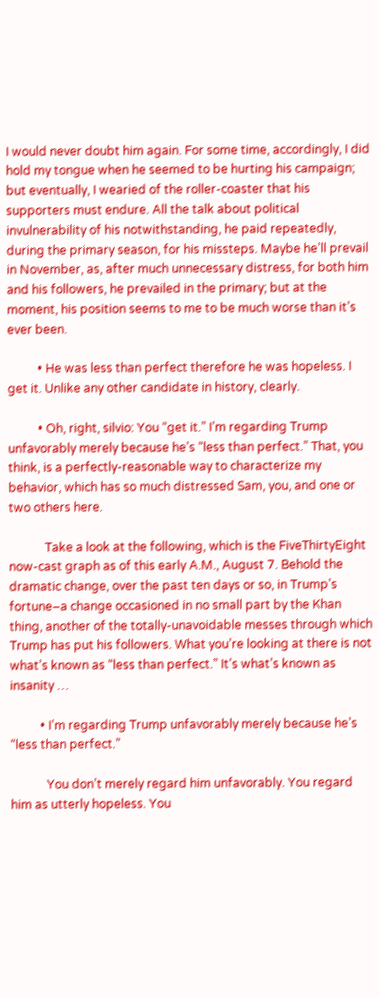I would never doubt him again. For some time, accordingly, I did hold my tongue when he seemed to be hurting his campaign; but eventually, I wearied of the roller-coaster that his supporters must endure. All the talk about political invulnerability of his notwithstanding, he paid repeatedly, during the primary season, for his missteps. Maybe he’ll prevail in November, as, after much unnecessary distress, for both him and his followers, he prevailed in the primary; but at the moment, his position seems to me to be much worse than it’s ever been.

          • He was less than perfect therefore he was hopeless. I get it. Unlike any other candidate in history, clearly.

          • Oh, right, silvio: You “get it.” I’m regarding Trump unfavorably merely because he’s “less than perfect.” That, you think, is a perfectly-reasonable way to characterize my behavior, which has so much distressed Sam, you, and one or two others here.

            Take a look at the following, which is the FiveThirtyEight now-cast graph as of this early A.M., August 7. Behold the dramatic change, over the past ten days or so, in Trump’s fortune–a change occasioned in no small part by the Khan thing, another of the totally-unavoidable messes through which Trump has put his followers. What you’re looking at there is not what’s known as “less than perfect.” It’s what’s known as insanity …

          • I’m regarding Trump unfavorably merely because he’s “less than perfect.”

            You don’t merely regard him unfavorably. You regard him as utterly hopeless. You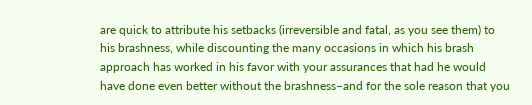are quick to attribute his setbacks (irreversible and fatal, as you see them) to his brashness, while discounting the many occasions in which his brash approach has worked in his favor with your assurances that had he would have done even better without the brashness–and for the sole reason that you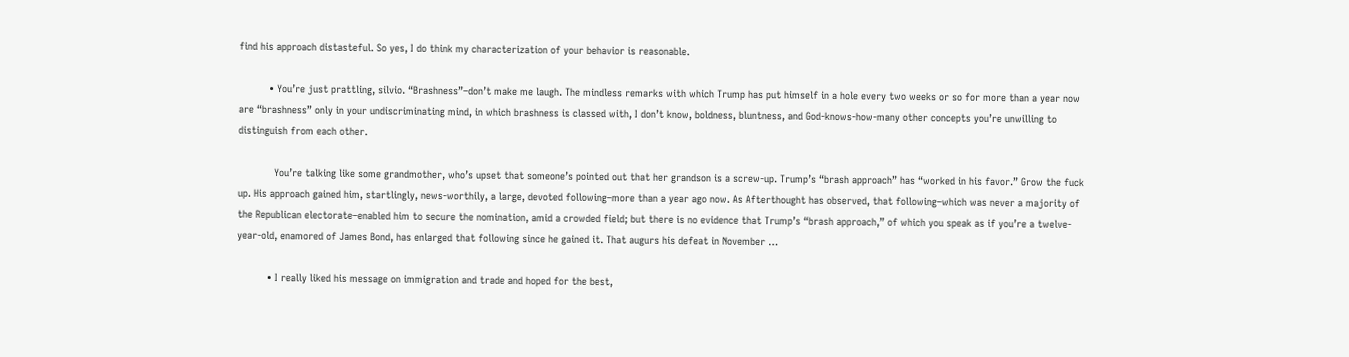find his approach distasteful. So yes, I do think my characterization of your behavior is reasonable.

          • You’re just prattling, silvio. “Brashness”–don’t make me laugh. The mindless remarks with which Trump has put himself in a hole every two weeks or so for more than a year now are “brashness” only in your undiscriminating mind, in which brashness is classed with, I don’t know, boldness, bluntness, and God-knows-how-many other concepts you’re unwilling to distinguish from each other.

            You’re talking like some grandmother, who’s upset that someone’s pointed out that her grandson is a screw-up. Trump’s “brash approach” has “worked in his favor.” Grow the fuck up. His approach gained him, startlingly, news-worthily, a large, devoted following–more than a year ago now. As Afterthought has observed, that following–which was never a majority of the Republican electorate–enabled him to secure the nomination, amid a crowded field; but there is no evidence that Trump’s “brash approach,” of which you speak as if you’re a twelve-year-old, enamored of James Bond, has enlarged that following since he gained it. That augurs his defeat in November …

          • I really liked his message on immigration and trade and hoped for the best,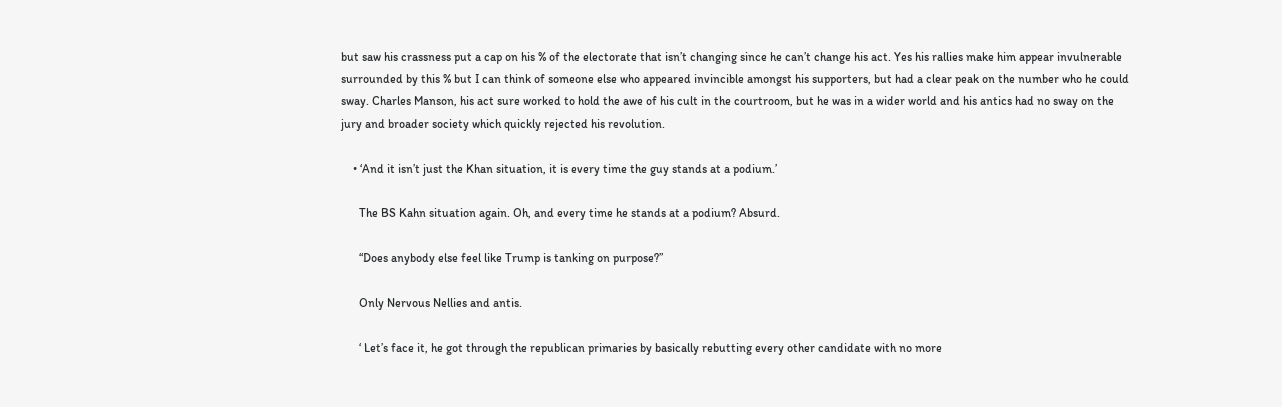but saw his crassness put a cap on his % of the electorate that isn’t changing since he can’t change his act. Yes his rallies make him appear invulnerable surrounded by this % but I can think of someone else who appeared invincible amongst his supporters, but had a clear peak on the number who he could sway. Charles Manson, his act sure worked to hold the awe of his cult in the courtroom, but he was in a wider world and his antics had no sway on the jury and broader society which quickly rejected his revolution.

    • ‘And it isn’t just the Khan situation, it is every time the guy stands at a podium.’

      The BS Kahn situation again. Oh, and every time he stands at a podium? Absurd.

      “Does anybody else feel like Trump is tanking on purpose?”

      Only Nervous Nellies and antis.

      ‘ Let’s face it, he got through the republican primaries by basically rebutting every other candidate with no more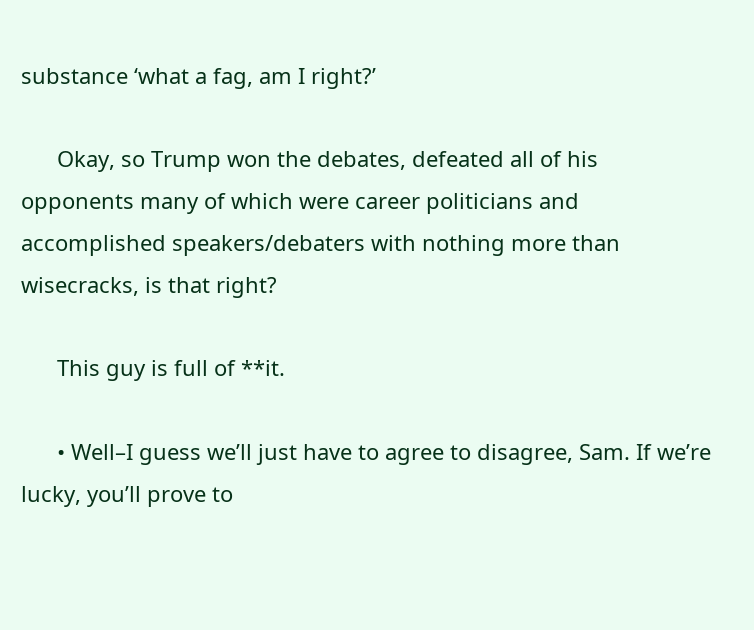substance ‘what a fag, am I right?’

      Okay, so Trump won the debates, defeated all of his opponents many of which were career politicians and accomplished speakers/debaters with nothing more than wisecracks, is that right?

      This guy is full of **it.

      • Well–I guess we’ll just have to agree to disagree, Sam. If we’re lucky, you’ll prove to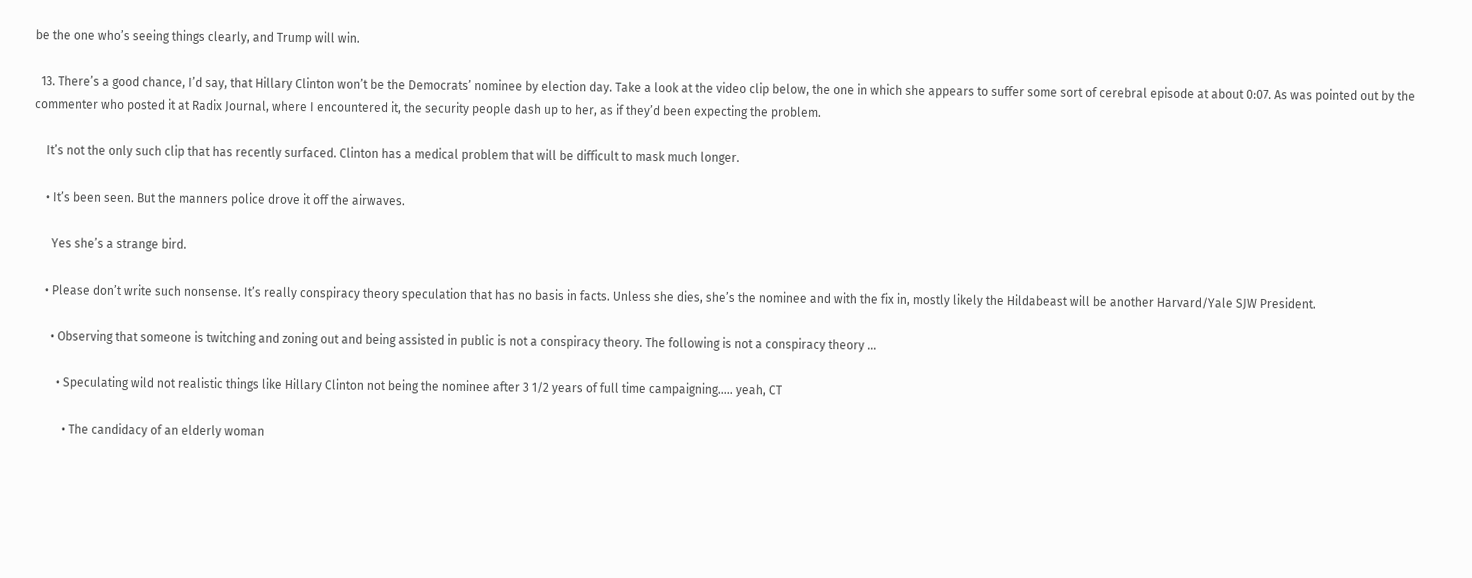be the one who’s seeing things clearly, and Trump will win.

  13. There’s a good chance, I’d say, that Hillary Clinton won’t be the Democrats’ nominee by election day. Take a look at the video clip below, the one in which she appears to suffer some sort of cerebral episode at about 0:07. As was pointed out by the commenter who posted it at Radix Journal, where I encountered it, the security people dash up to her, as if they’d been expecting the problem.

    It’s not the only such clip that has recently surfaced. Clinton has a medical problem that will be difficult to mask much longer.

    • It’s been seen. But the manners police drove it off the airwaves.

      Yes she’s a strange bird.

    • Please don’t write such nonsense. It’s really conspiracy theory speculation that has no basis in facts. Unless she dies, she’s the nominee and with the fix in, mostly likely the Hildabeast will be another Harvard/Yale SJW President.

      • Observing that someone is twitching and zoning out and being assisted in public is not a conspiracy theory. The following is not a conspiracy theory …

        • Speculating wild not realistic things like Hillary Clinton not being the nominee after 3 1/2 years of full time campaigning….. yeah, CT

          • The candidacy of an elderly woman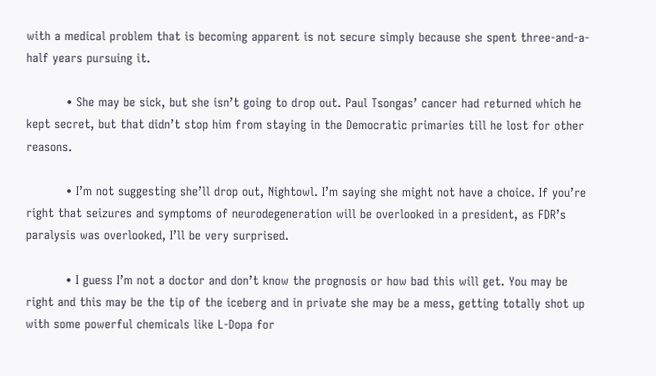with a medical problem that is becoming apparent is not secure simply because she spent three-and-a-half years pursuing it.

          • She may be sick, but she isn’t going to drop out. Paul Tsongas’ cancer had returned which he kept secret, but that didn’t stop him from staying in the Democratic primaries till he lost for other reasons.

          • I’m not suggesting she’ll drop out, Nightowl. I’m saying she might not have a choice. If you’re right that seizures and symptoms of neurodegeneration will be overlooked in a president, as FDR’s paralysis was overlooked, I’ll be very surprised.

          • I guess I’m not a doctor and don’t know the prognosis or how bad this will get. You may be right and this may be the tip of the iceberg and in private she may be a mess, getting totally shot up with some powerful chemicals like L-Dopa for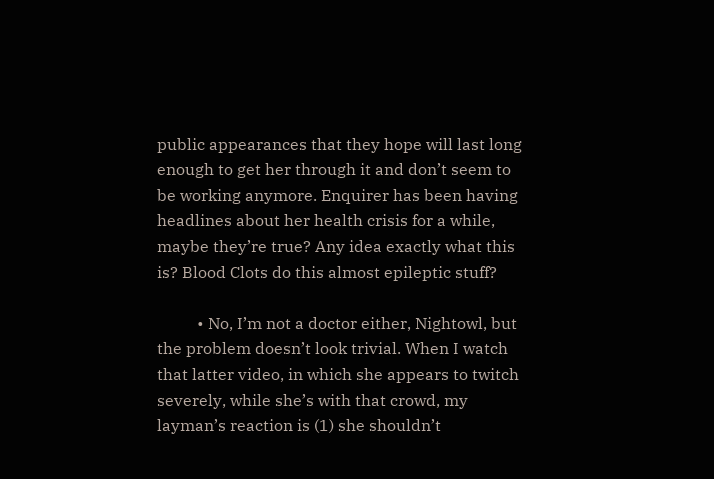public appearances that they hope will last long enough to get her through it and don’t seem to be working anymore. Enquirer has been having headlines about her health crisis for a while, maybe they’re true? Any idea exactly what this is? Blood Clots do this almost epileptic stuff?

          • No, I’m not a doctor either, Nightowl, but the problem doesn’t look trivial. When I watch that latter video, in which she appears to twitch severely, while she’s with that crowd, my layman’s reaction is (1) she shouldn’t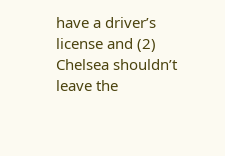have a driver’s license and (2) Chelsea shouldn’t leave the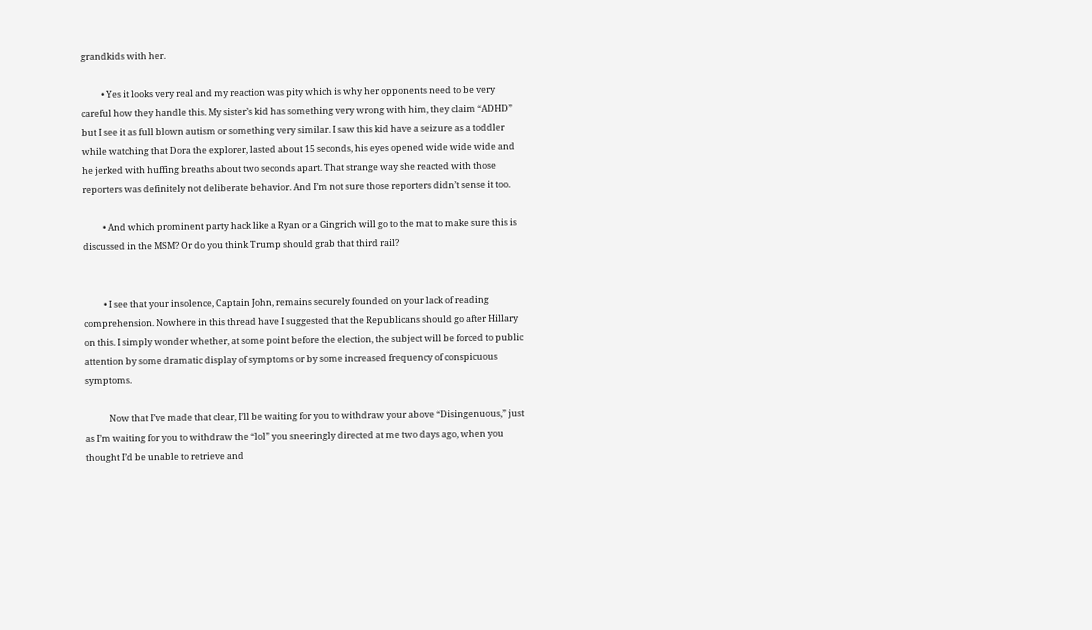grandkids with her.

          • Yes it looks very real and my reaction was pity which is why her opponents need to be very careful how they handle this. My sister’s kid has something very wrong with him, they claim “ADHD” but I see it as full blown autism or something very similar. I saw this kid have a seizure as a toddler while watching that Dora the explorer, lasted about 15 seconds, his eyes opened wide wide wide and he jerked with huffing breaths about two seconds apart. That strange way she reacted with those reporters was definitely not deliberate behavior. And I’m not sure those reporters didn’t sense it too.

          • And which prominent party hack like a Ryan or a Gingrich will go to the mat to make sure this is discussed in the MSM? Or do you think Trump should grab that third rail?


          • I see that your insolence, Captain John, remains securely founded on your lack of reading comprehension. Nowhere in this thread have I suggested that the Republicans should go after Hillary on this. I simply wonder whether, at some point before the election, the subject will be forced to public attention by some dramatic display of symptoms or by some increased frequency of conspicuous symptoms.

            Now that I’ve made that clear, I’ll be waiting for you to withdraw your above “Disingenuous,” just as I’m waiting for you to withdraw the “lol” you sneeringly directed at me two days ago, when you thought I’d be unable to retrieve and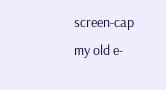screen-cap my old e-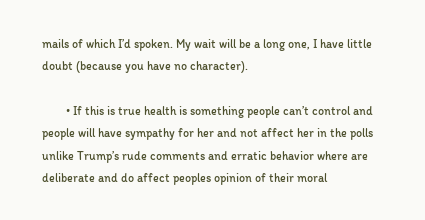mails of which I’d spoken. My wait will be a long one, I have little doubt (because you have no character).

        • If this is true health is something people can’t control and people will have sympathy for her and not affect her in the polls unlike Trump’s rude comments and erratic behavior where are deliberate and do affect peoples opinion of their moral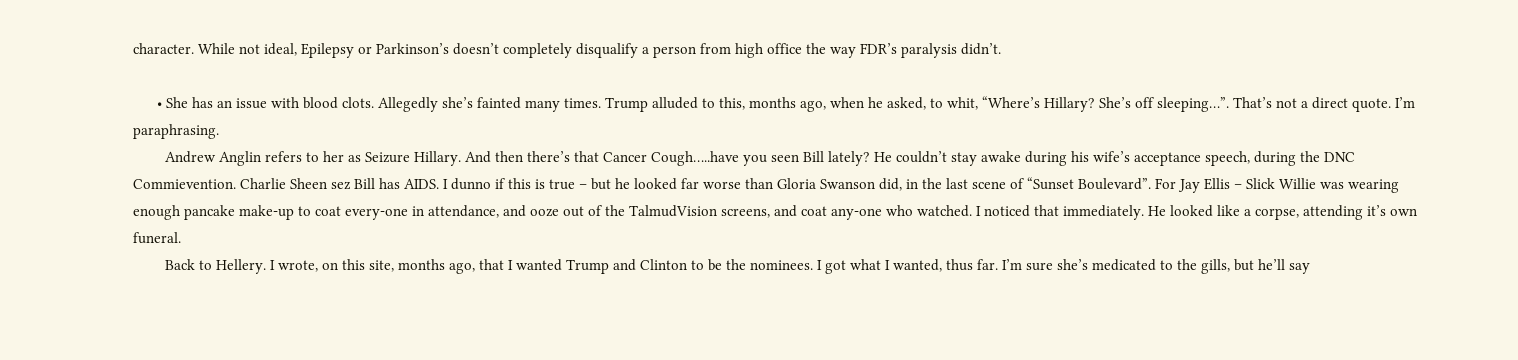character. While not ideal, Epilepsy or Parkinson’s doesn’t completely disqualify a person from high office the way FDR’s paralysis didn’t.

      • She has an issue with blood clots. Allegedly she’s fainted many times. Trump alluded to this, months ago, when he asked, to whit, “Where’s Hillary? She’s off sleeping…”. That’s not a direct quote. I’m paraphrasing.
        Andrew Anglin refers to her as Seizure Hillary. And then there’s that Cancer Cough…..have you seen Bill lately? He couldn’t stay awake during his wife’s acceptance speech, during the DNC Commievention. Charlie Sheen sez Bill has AIDS. I dunno if this is true – but he looked far worse than Gloria Swanson did, in the last scene of “Sunset Boulevard”. For Jay Ellis – Slick Willie was wearing enough pancake make-up to coat every-one in attendance, and ooze out of the TalmudVision screens, and coat any-one who watched. I noticed that immediately. He looked like a corpse, attending it’s own funeral.
        Back to Hellery. I wrote, on this site, months ago, that I wanted Trump and Clinton to be the nominees. I got what I wanted, thus far. I’m sure she’s medicated to the gills, but he’ll say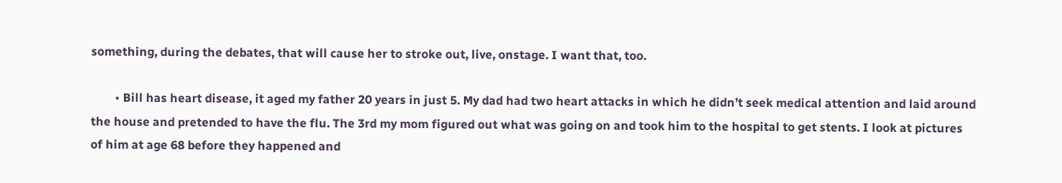something, during the debates, that will cause her to stroke out, live, onstage. I want that, too.

        • Bill has heart disease, it aged my father 20 years in just 5. My dad had two heart attacks in which he didn’t seek medical attention and laid around the house and pretended to have the flu. The 3rd my mom figured out what was going on and took him to the hospital to get stents. I look at pictures of him at age 68 before they happened and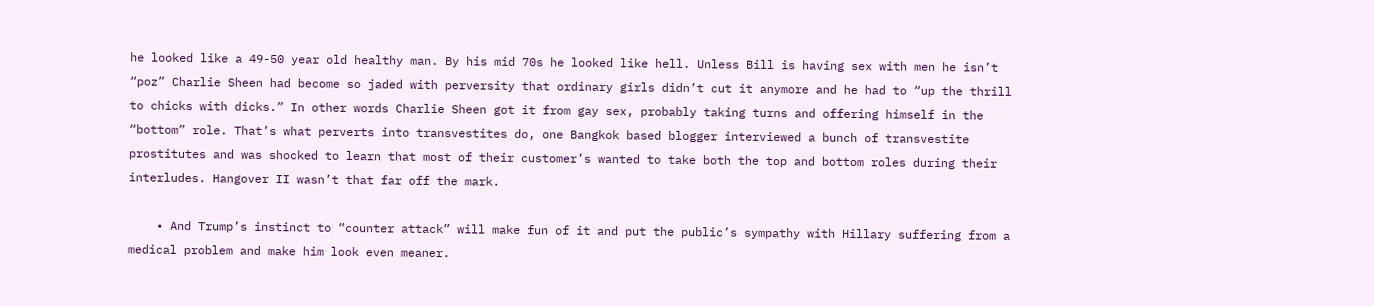he looked like a 49-50 year old healthy man. By his mid 70s he looked like hell. Unless Bill is having sex with men he isn’t “poz” Charlie Sheen had become so jaded with perversity that ordinary girls didn’t cut it anymore and he had to “up the thrill to chicks with dicks.” In other words Charlie Sheen got it from gay sex, probably taking turns and offering himself in the “bottom” role. That’s what perverts into transvestites do, one Bangkok based blogger interviewed a bunch of transvestite prostitutes and was shocked to learn that most of their customer’s wanted to take both the top and bottom roles during their interludes. Hangover II wasn’t that far off the mark.

    • And Trump’s instinct to “counter attack” will make fun of it and put the public’s sympathy with Hillary suffering from a medical problem and make him look even meaner.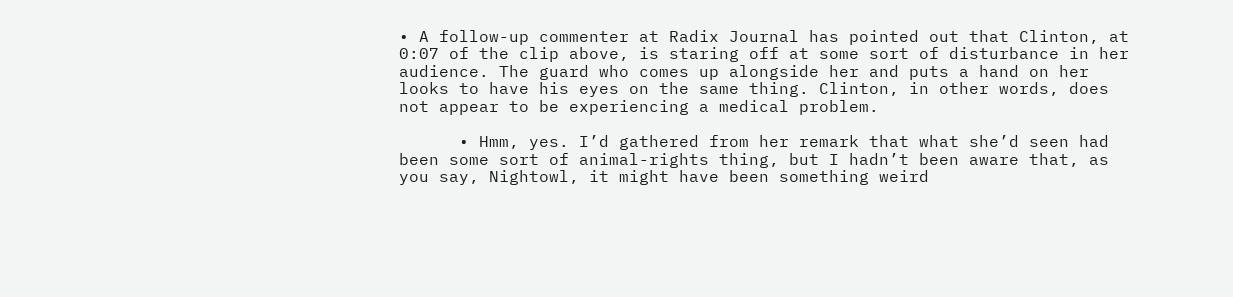• A follow-up commenter at Radix Journal has pointed out that Clinton, at 0:07 of the clip above, is staring off at some sort of disturbance in her audience. The guard who comes up alongside her and puts a hand on her looks to have his eyes on the same thing. Clinton, in other words, does not appear to be experiencing a medical problem.

      • Hmm, yes. I’d gathered from her remark that what she’d seen had been some sort of animal-rights thing, but I hadn’t been aware that, as you say, Nightowl, it might have been something weird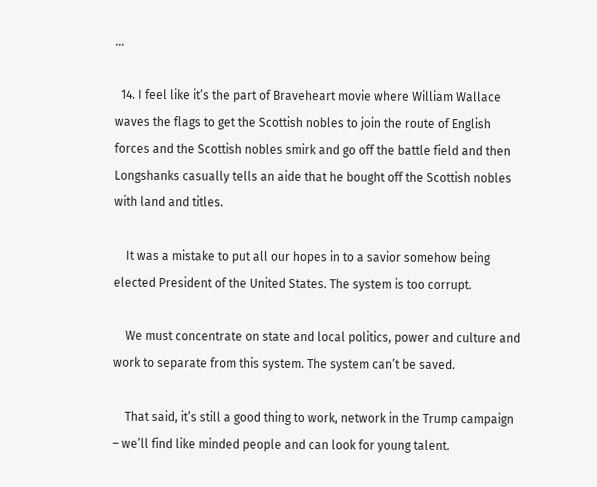…

  14. I feel like it’s the part of Braveheart movie where William Wallace waves the flags to get the Scottish nobles to join the route of English forces and the Scottish nobles smirk and go off the battle field and then Longshanks casually tells an aide that he bought off the Scottish nobles with land and titles.

    It was a mistake to put all our hopes in to a savior somehow being elected President of the United States. The system is too corrupt.

    We must concentrate on state and local politics, power and culture and work to separate from this system. The system can’t be saved.

    That said, it’s still a good thing to work, network in the Trump campaign – we’ll find like minded people and can look for young talent.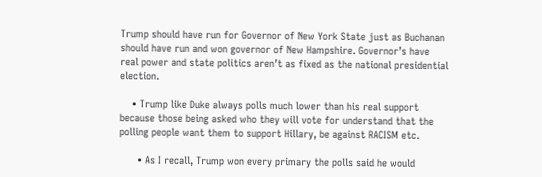Trump should have run for Governor of New York State just as Buchanan should have run and won governor of New Hampshire. Governor’s have real power and state politics aren’t as fixed as the national presidential election.

    • Trump like Duke always polls much lower than his real support because those being asked who they will vote for understand that the polling people want them to support Hillary, be against RACISM etc.

      • As I recall, Trump won every primary the polls said he would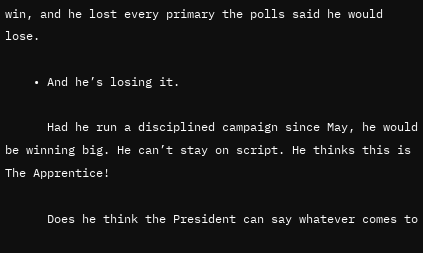win, and he lost every primary the polls said he would lose.

    • And he’s losing it.

      Had he run a disciplined campaign since May, he would be winning big. He can’t stay on script. He thinks this is The Apprentice!

      Does he think the President can say whatever comes to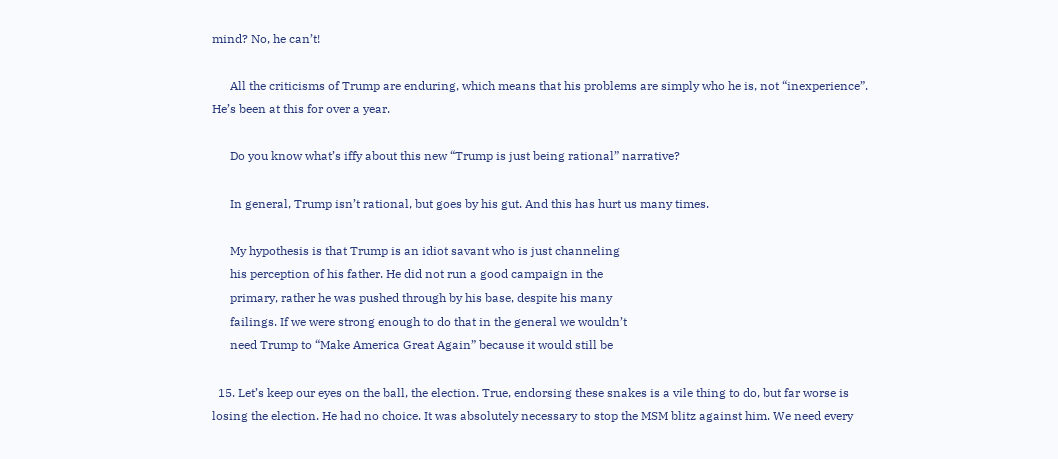mind? No, he can’t!

      All the criticisms of Trump are enduring, which means that his problems are simply who he is, not “inexperience”. He’s been at this for over a year.

      Do you know what’s iffy about this new “Trump is just being rational” narrative?

      In general, Trump isn’t rational, but goes by his gut. And this has hurt us many times.

      My hypothesis is that Trump is an idiot savant who is just channeling
      his perception of his father. He did not run a good campaign in the
      primary, rather he was pushed through by his base, despite his many
      failings. If we were strong enough to do that in the general we wouldn’t
      need Trump to “Make America Great Again” because it would still be

  15. Let’s keep our eyes on the ball, the election. True, endorsing these snakes is a vile thing to do, but far worse is losing the election. He had no choice. It was absolutely necessary to stop the MSM blitz against him. We need every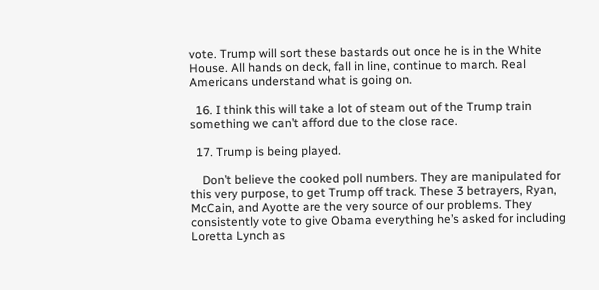vote. Trump will sort these bastards out once he is in the White House. All hands on deck, fall in line, continue to march. Real Americans understand what is going on.

  16. I think this will take a lot of steam out of the Trump train something we can’t afford due to the close race.

  17. Trump is being played.

    Don’t believe the cooked poll numbers. They are manipulated for this very purpose, to get Trump off track. These 3 betrayers, Ryan, McCain, and Ayotte are the very source of our problems. They consistently vote to give Obama everything he’s asked for including Loretta Lynch as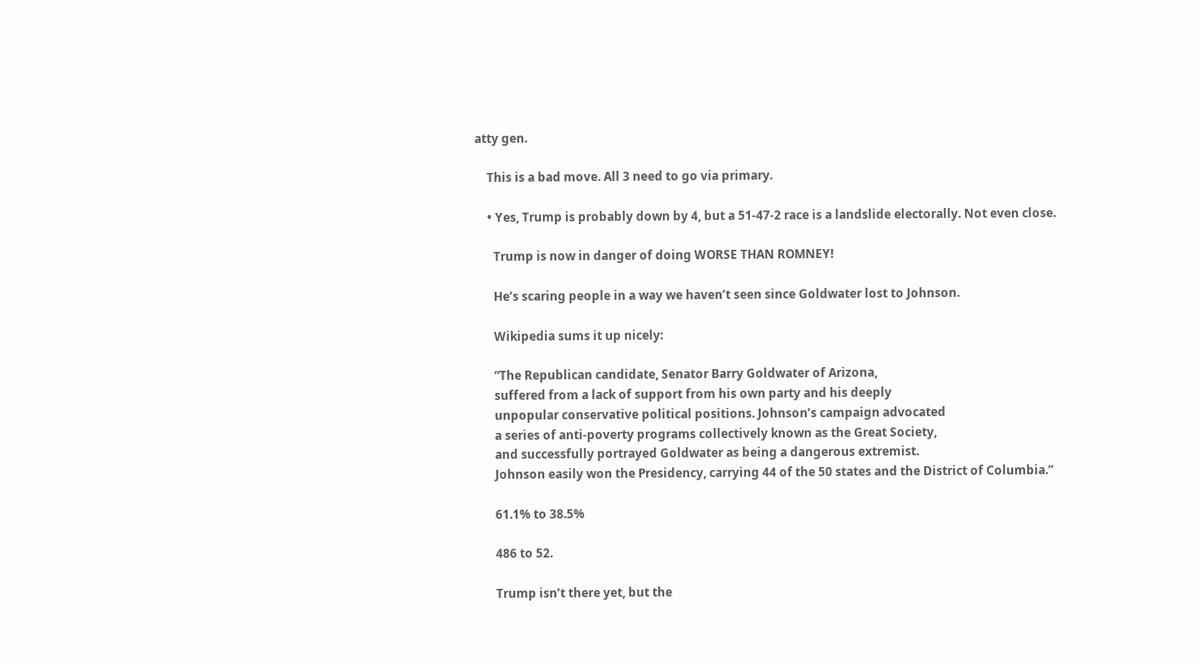atty gen.

    This is a bad move. All 3 need to go via primary.

    • Yes, Trump is probably down by 4, but a 51-47-2 race is a landslide electorally. Not even close.

      Trump is now in danger of doing WORSE THAN ROMNEY!

      He’s scaring people in a way we haven’t seen since Goldwater lost to Johnson.

      Wikipedia sums it up nicely:

      “The Republican candidate, Senator Barry Goldwater of Arizona,
      suffered from a lack of support from his own party and his deeply
      unpopular conservative political positions. Johnson’s campaign advocated
      a series of anti-poverty programs collectively known as the Great Society,
      and successfully portrayed Goldwater as being a dangerous extremist.
      Johnson easily won the Presidency, carrying 44 of the 50 states and the District of Columbia.”

      61.1% to 38.5%

      486 to 52.

      Trump isn’t there yet, but the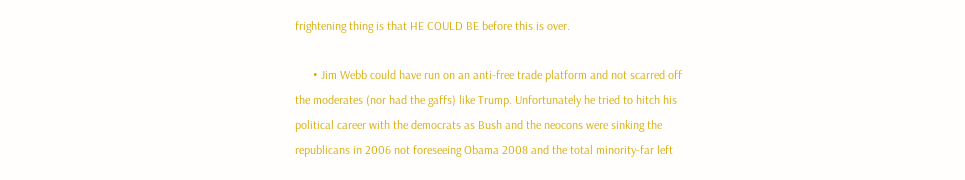frightening thing is that HE COULD BE before this is over.

      • Jim Webb could have run on an anti-free trade platform and not scarred off the moderates (nor had the gaffs) like Trump. Unfortunately he tried to hitch his political career with the democrats as Bush and the neocons were sinking the republicans in 2006 not foreseeing Obama 2008 and the total minority-far left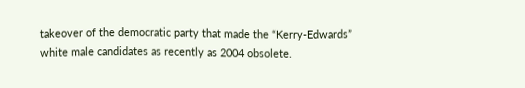takeover of the democratic party that made the “Kerry-Edwards” white male candidates as recently as 2004 obsolete.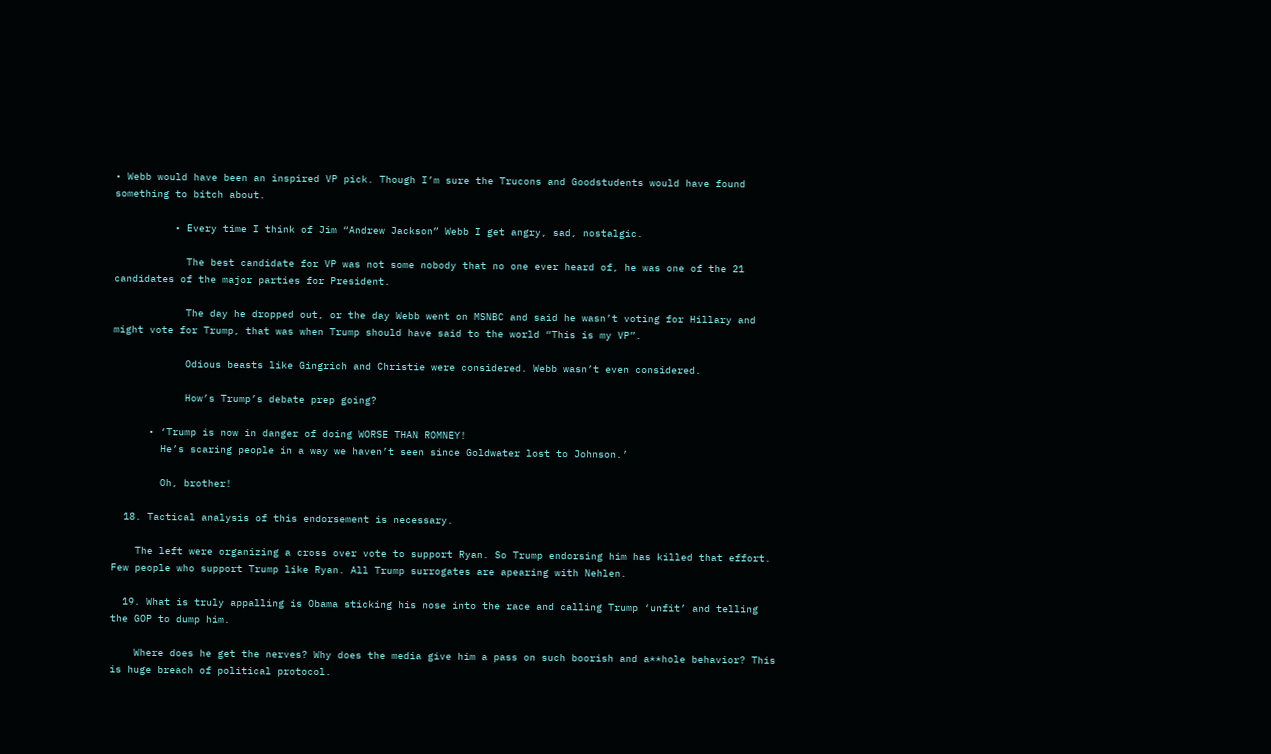• Webb would have been an inspired VP pick. Though I’m sure the Trucons and Goodstudents would have found something to bitch about.

          • Every time I think of Jim “Andrew Jackson” Webb I get angry, sad, nostalgic.

            The best candidate for VP was not some nobody that no one ever heard of, he was one of the 21 candidates of the major parties for President.

            The day he dropped out, or the day Webb went on MSNBC and said he wasn’t voting for Hillary and might vote for Trump, that was when Trump should have said to the world “This is my VP”.

            Odious beasts like Gingrich and Christie were considered. Webb wasn’t even considered.

            How’s Trump’s debate prep going?

      • ‘Trump is now in danger of doing WORSE THAN ROMNEY!
        He’s scaring people in a way we haven’t seen since Goldwater lost to Johnson.’

        Oh, brother!

  18. Tactical analysis of this endorsement is necessary.

    The left were organizing a cross over vote to support Ryan. So Trump endorsing him has killed that effort. Few people who support Trump like Ryan. All Trump surrogates are apearing with Nehlen.

  19. What is truly appalling is Obama sticking his nose into the race and calling Trump ‘unfit’ and telling the GOP to dump him.

    Where does he get the nerves? Why does the media give him a pass on such boorish and a**hole behavior? This is huge breach of political protocol.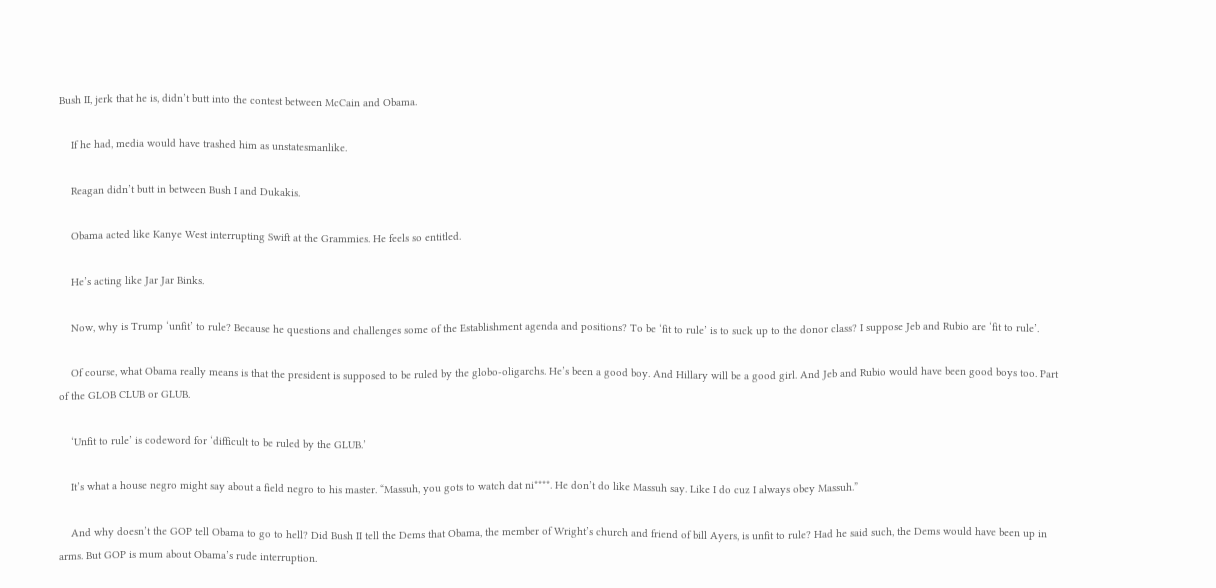Bush II, jerk that he is, didn’t butt into the contest between McCain and Obama.

    If he had, media would have trashed him as unstatesmanlike.

    Reagan didn’t butt in between Bush I and Dukakis.

    Obama acted like Kanye West interrupting Swift at the Grammies. He feels so entitled.

    He’s acting like Jar Jar Binks.

    Now, why is Trump ‘unfit’ to rule? Because he questions and challenges some of the Establishment agenda and positions? To be ‘fit to rule’ is to suck up to the donor class? I suppose Jeb and Rubio are ‘fit to rule’.

    Of course, what Obama really means is that the president is supposed to be ruled by the globo-oligarchs. He’s been a good boy. And Hillary will be a good girl. And Jeb and Rubio would have been good boys too. Part of the GLOB CLUB or GLUB.

    ‘Unfit to rule’ is codeword for ‘difficult to be ruled by the GLUB.’

    It’s what a house negro might say about a field negro to his master. “Massuh, you gots to watch dat ni****. He don’t do like Massuh say. Like I do cuz I always obey Massuh.”

    And why doesn’t the GOP tell Obama to go to hell? Did Bush II tell the Dems that Obama, the member of Wright’s church and friend of bill Ayers, is unfit to rule? Had he said such, the Dems would have been up in arms. But GOP is mum about Obama’s rude interruption.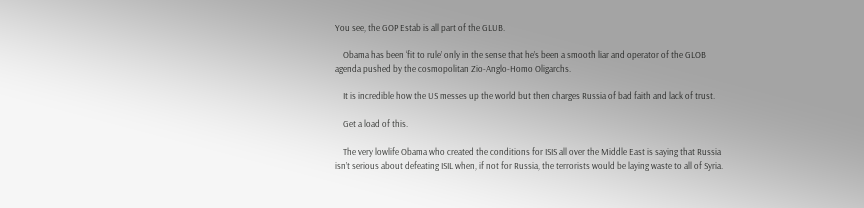You see, the GOP Estab is all part of the GLUB.

    Obama has been ‘fit to rule’ only in the sense that he’s been a smooth liar and operator of the GLOB agenda pushed by the cosmopolitan Zio-Anglo-Homo Oligarchs.

    It is incredible how the US messes up the world but then charges Russia of bad faith and lack of trust.

    Get a load of this.

    The very lowlife Obama who created the conditions for ISIS all over the Middle East is saying that Russia isn’t serious about defeating ISIL when, if not for Russia, the terrorists would be laying waste to all of Syria.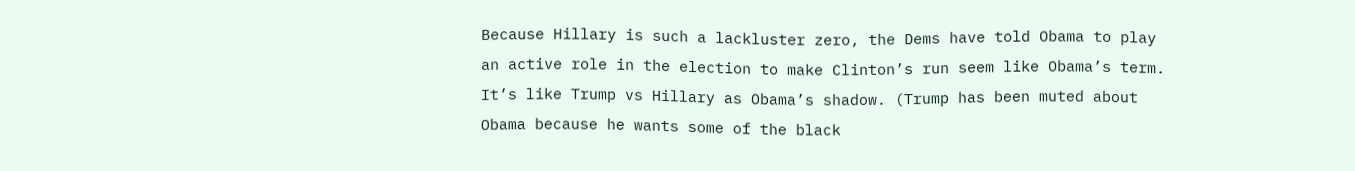Because Hillary is such a lackluster zero, the Dems have told Obama to play an active role in the election to make Clinton’s run seem like Obama’s term. It’s like Trump vs Hillary as Obama’s shadow. (Trump has been muted about Obama because he wants some of the black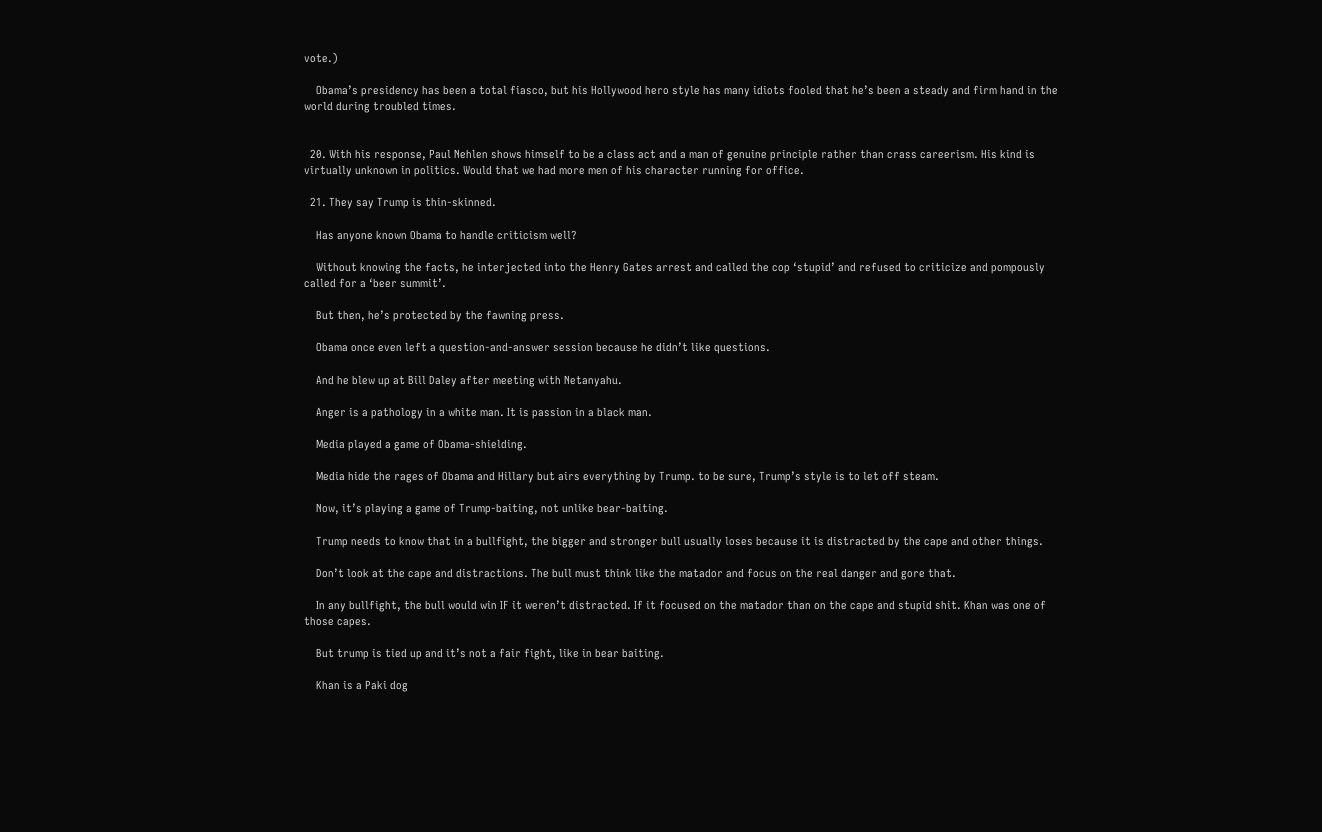vote.)

    Obama’s presidency has been a total fiasco, but his Hollywood hero style has many idiots fooled that he’s been a steady and firm hand in the world during troubled times.


  20. With his response, Paul Nehlen shows himself to be a class act and a man of genuine principle rather than crass careerism. His kind is virtually unknown in politics. Would that we had more men of his character running for office.

  21. They say Trump is thin-skinned.

    Has anyone known Obama to handle criticism well?

    Without knowing the facts, he interjected into the Henry Gates arrest and called the cop ‘stupid’ and refused to criticize and pompously called for a ‘beer summit’.

    But then, he’s protected by the fawning press.

    Obama once even left a question-and-answer session because he didn’t like questions.

    And he blew up at Bill Daley after meeting with Netanyahu.

    Anger is a pathology in a white man. It is passion in a black man.

    Media played a game of Obama-shielding.

    Media hide the rages of Obama and Hillary but airs everything by Trump. to be sure, Trump’s style is to let off steam.

    Now, it’s playing a game of Trump-baiting, not unlike bear-baiting.

    Trump needs to know that in a bullfight, the bigger and stronger bull usually loses because it is distracted by the cape and other things.

    Don’t look at the cape and distractions. The bull must think like the matador and focus on the real danger and gore that.

    In any bullfight, the bull would win IF it weren’t distracted. If it focused on the matador than on the cape and stupid shit. Khan was one of those capes.

    But trump is tied up and it’s not a fair fight, like in bear baiting.

    Khan is a Paki dog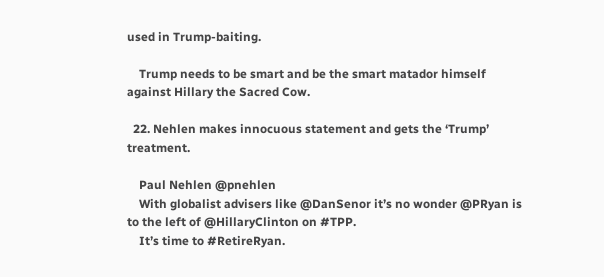used in Trump-baiting.

    Trump needs to be smart and be the smart matador himself against Hillary the Sacred Cow.

  22. Nehlen makes innocuous statement and gets the ‘Trump’ treatment.

    Paul Nehlen @pnehlen
    With globalist advisers like @DanSenor it’s no wonder @PRyan is to the left of @HillaryClinton on #TPP.
    It’s time to #RetireRyan.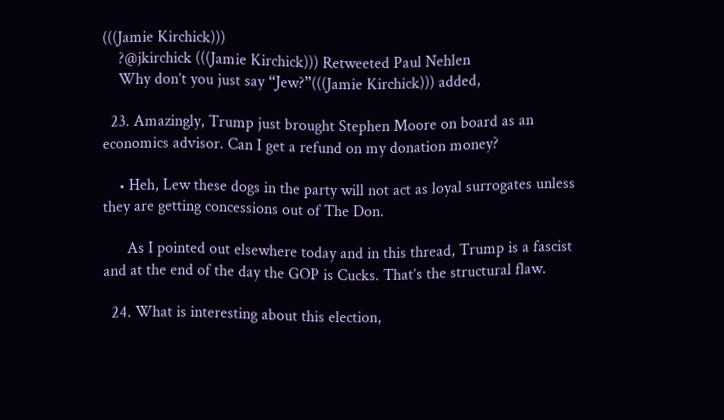(((Jamie Kirchick)))
    ?@jkirchick (((Jamie Kirchick))) Retweeted Paul Nehlen
    Why don’t you just say “Jew?”(((Jamie Kirchick))) added,

  23. Amazingly, Trump just brought Stephen Moore on board as an economics advisor. Can I get a refund on my donation money?

    • Heh, Lew these dogs in the party will not act as loyal surrogates unless they are getting concessions out of The Don.

      As I pointed out elsewhere today and in this thread, Trump is a fascist and at the end of the day the GOP is Cucks. That’s the structural flaw.

  24. What is interesting about this election,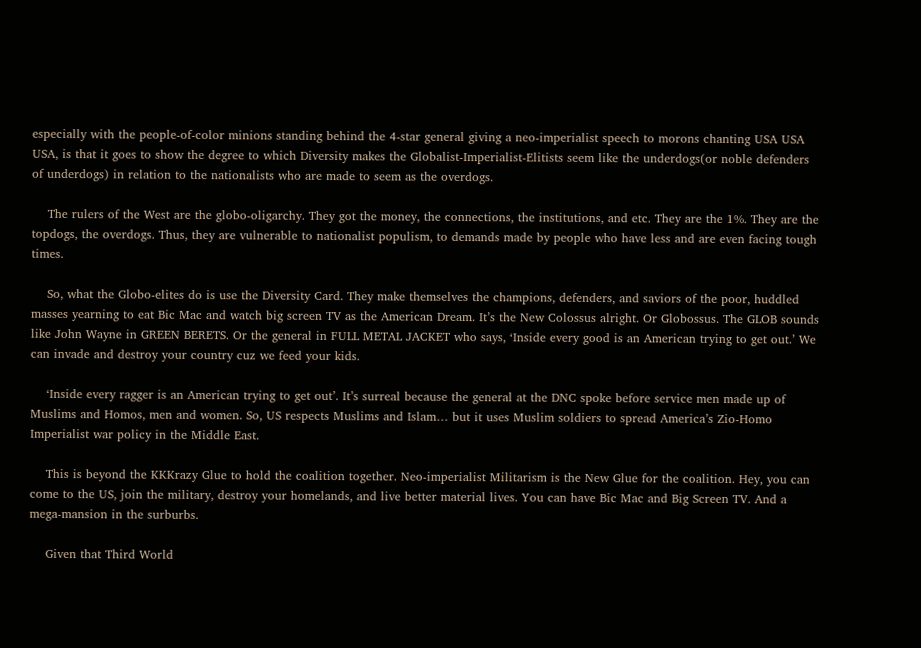especially with the people-of-color minions standing behind the 4-star general giving a neo-imperialist speech to morons chanting USA USA USA, is that it goes to show the degree to which Diversity makes the Globalist-Imperialist-Elitists seem like the underdogs(or noble defenders of underdogs) in relation to the nationalists who are made to seem as the overdogs.

    The rulers of the West are the globo-oligarchy. They got the money, the connections, the institutions, and etc. They are the 1%. They are the topdogs, the overdogs. Thus, they are vulnerable to nationalist populism, to demands made by people who have less and are even facing tough times.

    So, what the Globo-elites do is use the Diversity Card. They make themselves the champions, defenders, and saviors of the poor, huddled masses yearning to eat Bic Mac and watch big screen TV as the American Dream. It’s the New Colossus alright. Or Globossus. The GLOB sounds like John Wayne in GREEN BERETS. Or the general in FULL METAL JACKET who says, ‘Inside every good is an American trying to get out.’ We can invade and destroy your country cuz we feed your kids.

    ‘Inside every ragger is an American trying to get out’. It’s surreal because the general at the DNC spoke before service men made up of Muslims and Homos, men and women. So, US respects Muslims and Islam… but it uses Muslim soldiers to spread America’s Zio-Homo Imperialist war policy in the Middle East.

    This is beyond the KKKrazy Glue to hold the coalition together. Neo-imperialist Militarism is the New Glue for the coalition. Hey, you can come to the US, join the military, destroy your homelands, and live better material lives. You can have Bic Mac and Big Screen TV. And a mega-mansion in the surburbs.

    Given that Third World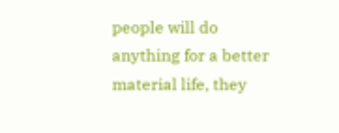people will do anything for a better material life, they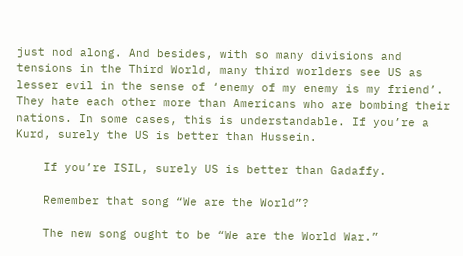just nod along. And besides, with so many divisions and tensions in the Third World, many third worlders see US as lesser evil in the sense of ‘enemy of my enemy is my friend’. They hate each other more than Americans who are bombing their nations. In some cases, this is understandable. If you’re a Kurd, surely the US is better than Hussein.

    If you’re ISIL, surely US is better than Gadaffy.

    Remember that song “We are the World”?

    The new song ought to be “We are the World War.”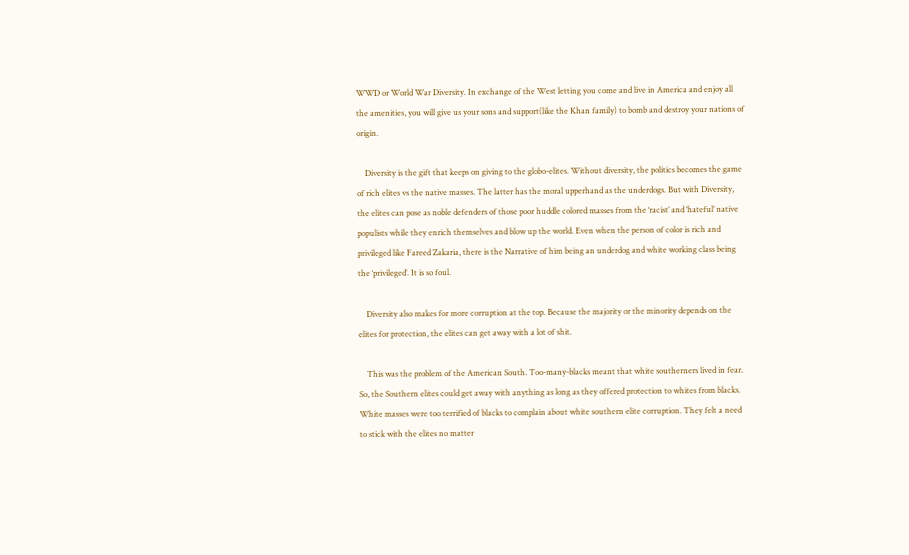WWD or World War Diversity. In exchange of the West letting you come and live in America and enjoy all the amenities, you will give us your sons and support(like the Khan family) to bomb and destroy your nations of origin.

    Diversity is the gift that keeps on giving to the globo-elites. Without diversity, the politics becomes the game of rich elites vs the native masses. The latter has the moral upperhand as the underdogs. But with Diversity, the elites can pose as noble defenders of those poor huddle colored masses from the ‘racist’ and ‘hateful’ native populists while they enrich themselves and blow up the world. Even when the person of color is rich and privileged like Fareed Zakaria, there is the Narrative of him being an underdog and white working class being the ‘privileged’. It is so foul.

    Diversity also makes for more corruption at the top. Because the majority or the minority depends on the elites for protection, the elites can get away with a lot of shit.

    This was the problem of the American South. Too-many-blacks meant that white southerners lived in fear. So, the Southern elites could get away with anything as long as they offered protection to whites from blacks. White masses were too terrified of blacks to complain about white southern elite corruption. They felt a need to stick with the elites no matter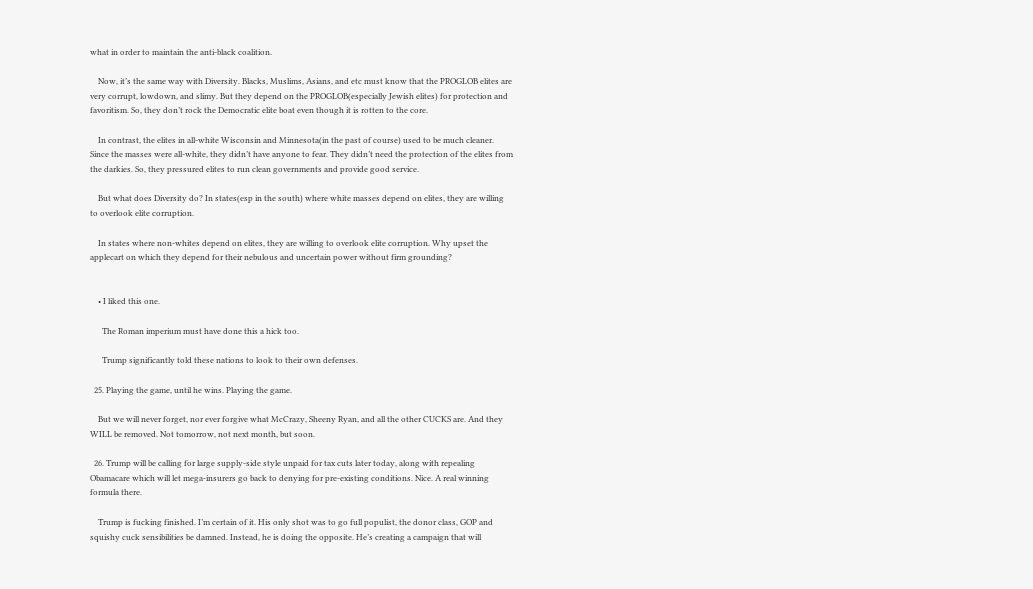what in order to maintain the anti-black coalition.

    Now, it’s the same way with Diversity. Blacks, Muslims, Asians, and etc must know that the PROGLOB elites are very corrupt, lowdown, and slimy. But they depend on the PROGLOB(especially Jewish elites) for protection and favoritism. So, they don’t rock the Democratic elite boat even though it is rotten to the core.

    In contrast, the elites in all-white Wisconsin and Minnesota(in the past of course) used to be much cleaner. Since the masses were all-white, they didn’t have anyone to fear. They didn’t need the protection of the elites from the darkies. So, they pressured elites to run clean governments and provide good service.

    But what does Diversity do? In states(esp in the south) where white masses depend on elites, they are willing to overlook elite corruption.

    In states where non-whites depend on elites, they are willing to overlook elite corruption. Why upset the applecart on which they depend for their nebulous and uncertain power without firm grounding?


    • I liked this one.

      The Roman imperium must have done this a hick too.

      Trump significantly told these nations to look to their own defenses.

  25. Playing the game, until he wins. Playing the game.

    But we will never forget, nor ever forgive what McCrazy, Sheeny Ryan, and all the other CUCKS are. And they WILL be removed. Not tomorrow, not next month, but soon.

  26. Trump will be calling for large supply-side style unpaid for tax cuts later today, along with repealing Obamacare which will let mega-insurers go back to denying for pre-existing conditions. Nice. A real winning formula there.

    Trump is fucking finished. I’m certain of it. His only shot was to go full populist, the donor class, GOP and squishy cuck sensibilities be damned. Instead, he is doing the opposite. He’s creating a campaign that will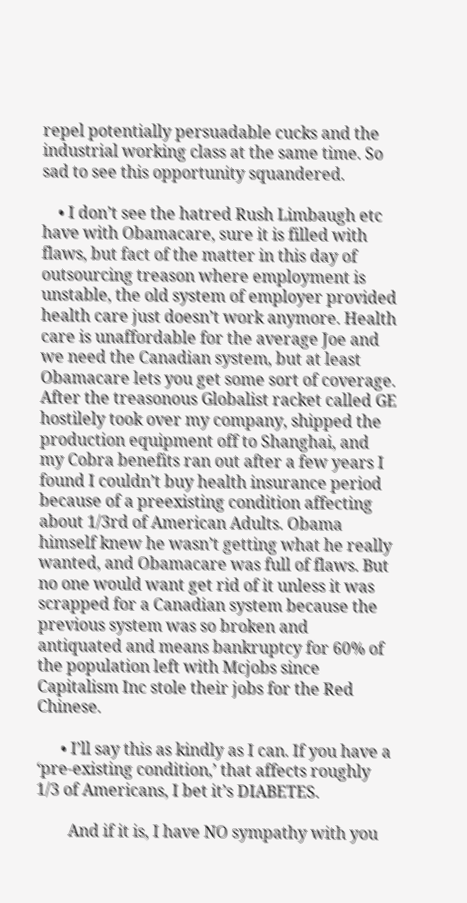repel potentially persuadable cucks and the industrial working class at the same time. So sad to see this opportunity squandered.

    • I don’t see the hatred Rush Limbaugh etc have with Obamacare, sure it is filled with flaws, but fact of the matter in this day of outsourcing treason where employment is unstable, the old system of employer provided health care just doesn’t work anymore. Health care is unaffordable for the average Joe and we need the Canadian system, but at least Obamacare lets you get some sort of coverage. After the treasonous Globalist racket called GE hostilely took over my company, shipped the production equipment off to Shanghai, and my Cobra benefits ran out after a few years I found I couldn’t buy health insurance period because of a preexisting condition affecting about 1/3rd of American Adults. Obama himself knew he wasn’t getting what he really wanted, and Obamacare was full of flaws. But no one would want get rid of it unless it was scrapped for a Canadian system because the previous system was so broken and antiquated and means bankruptcy for 60% of the population left with Mcjobs since Capitalism Inc stole their jobs for the Red Chinese.

      • I’ll say this as kindly as I can. If you have a ‘pre-existing condition,’ that affects roughly 1/3 of Americans, I bet it’s DIABETES.

        And if it is, I have NO sympathy with you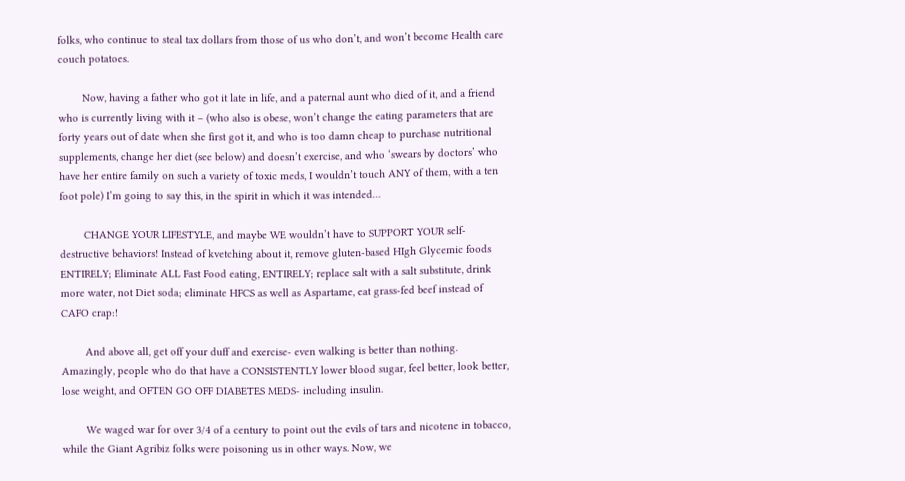folks, who continue to steal tax dollars from those of us who don’t, and won’t become Health care couch potatoes.

        Now, having a father who got it late in life, and a paternal aunt who died of it, and a friend who is currently living with it – (who also is obese, won’t change the eating parameters that are forty years out of date when she first got it, and who is too damn cheap to purchase nutritional supplements, change her diet (see below) and doesn’t exercise, and who ‘swears by doctors’ who have her entire family on such a variety of toxic meds, I wouldn’t touch ANY of them, with a ten foot pole) I’m going to say this, in the spirit in which it was intended…

        CHANGE YOUR LIFESTYLE, and maybe WE wouldn’t have to SUPPORT YOUR self-destructive behaviors! Instead of kvetching about it, remove gluten-based HIgh Glycemic foods ENTIRELY; Eliminate ALL Fast Food eating, ENTIRELY; replace salt with a salt substitute, drink more water, not Diet soda; eliminate HFCS as well as Aspartame, eat grass-fed beef instead of CAFO crap:!

        And above all, get off your duff and exercise- even walking is better than nothing. Amazingly, people who do that have a CONSISTENTLY lower blood sugar, feel better, look better, lose weight, and OFTEN GO OFF DIABETES MEDS- including insulin.

        We waged war for over 3/4 of a century to point out the evils of tars and nicotene in tobacco, while the Giant Agribiz folks were poisoning us in other ways. Now, we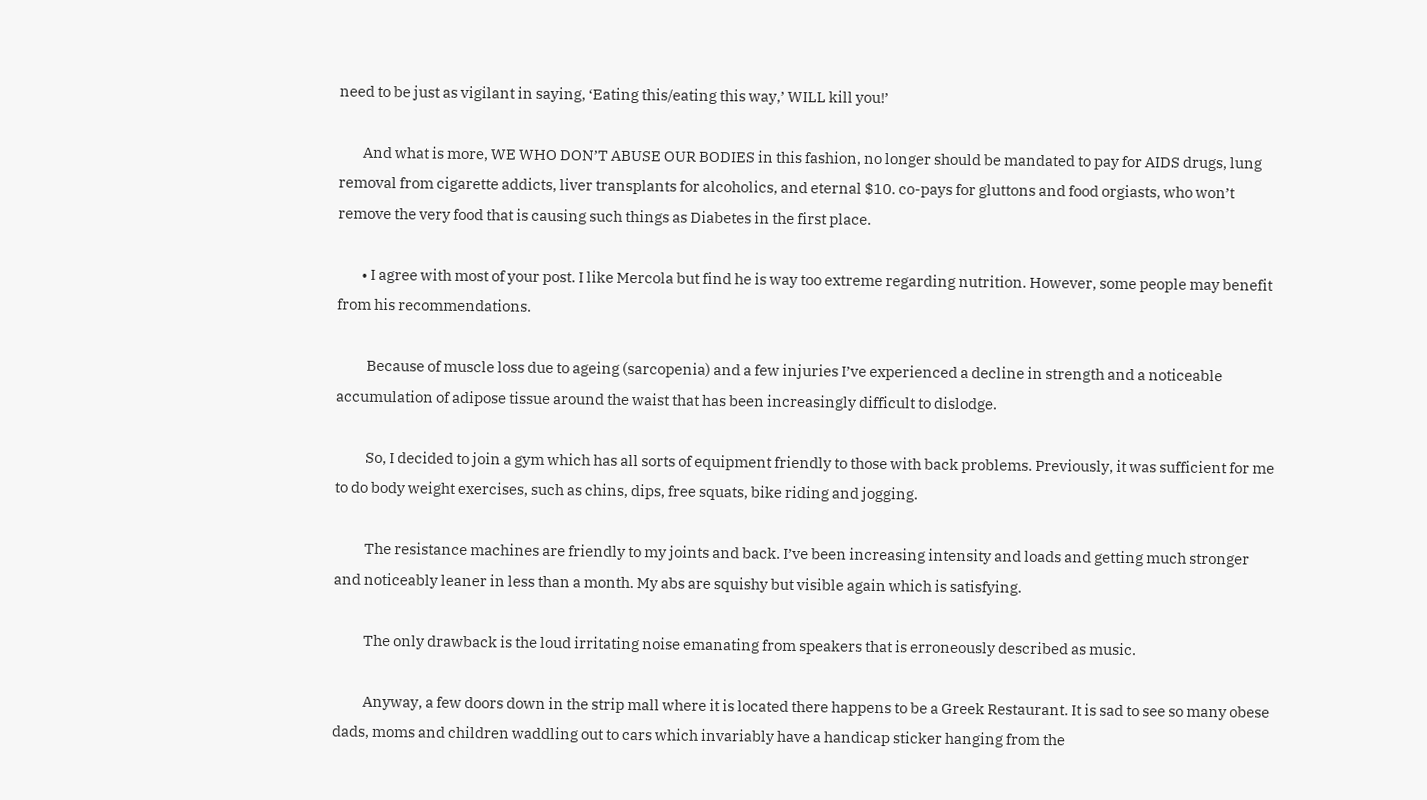need to be just as vigilant in saying, ‘Eating this/eating this way,’ WILL kill you!’

        And what is more, WE WHO DON’T ABUSE OUR BODIES in this fashion, no longer should be mandated to pay for AIDS drugs, lung removal from cigarette addicts, liver transplants for alcoholics, and eternal $10. co-pays for gluttons and food orgiasts, who won’t remove the very food that is causing such things as Diabetes in the first place.

        • I agree with most of your post. I like Mercola but find he is way too extreme regarding nutrition. However, some people may benefit from his recommendations.

          Because of muscle loss due to ageing (sarcopenia) and a few injuries I’ve experienced a decline in strength and a noticeable accumulation of adipose tissue around the waist that has been increasingly difficult to dislodge.

          So, I decided to join a gym which has all sorts of equipment friendly to those with back problems. Previously, it was sufficient for me to do body weight exercises, such as chins, dips, free squats, bike riding and jogging.

          The resistance machines are friendly to my joints and back. I’ve been increasing intensity and loads and getting much stronger and noticeably leaner in less than a month. My abs are squishy but visible again which is satisfying.

          The only drawback is the loud irritating noise emanating from speakers that is erroneously described as music.

          Anyway, a few doors down in the strip mall where it is located there happens to be a Greek Restaurant. It is sad to see so many obese dads, moms and children waddling out to cars which invariably have a handicap sticker hanging from the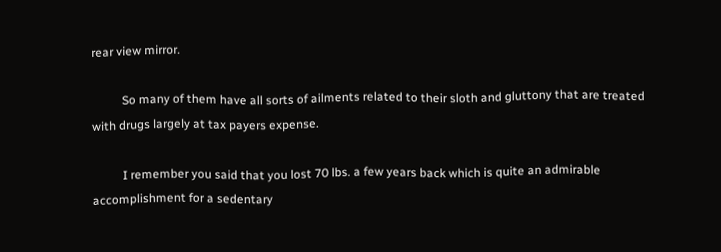rear view mirror.

          So many of them have all sorts of ailments related to their sloth and gluttony that are treated with drugs largely at tax payers expense.

          I remember you said that you lost 70 lbs. a few years back which is quite an admirable accomplishment for a sedentary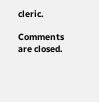cleric.

Comments are closed.